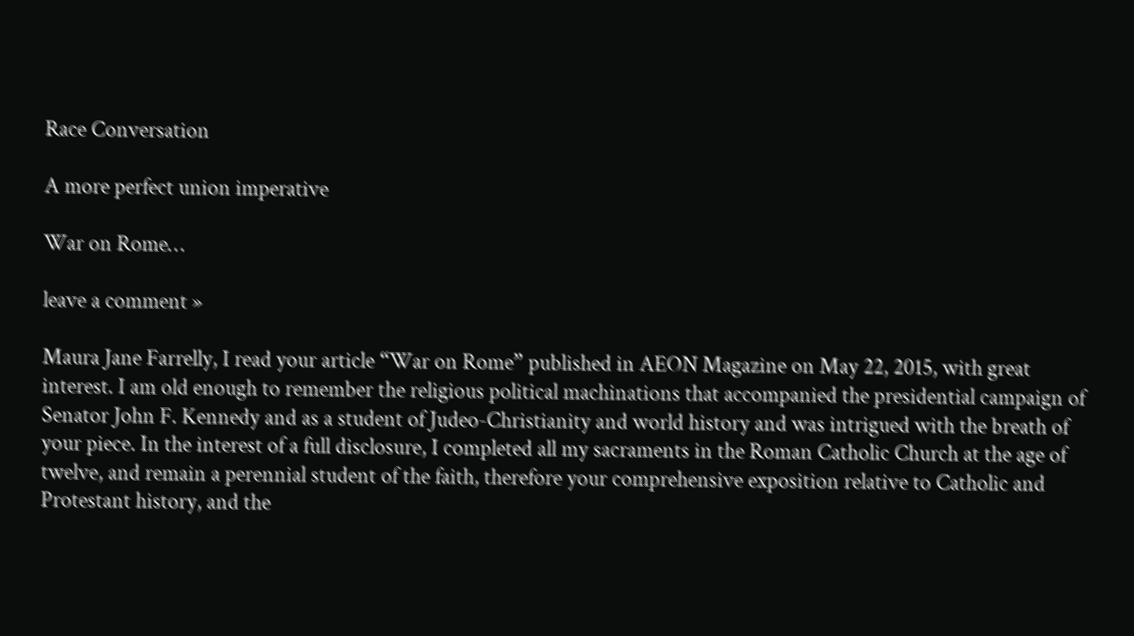Race Conversation

A more perfect union imperative

War on Rome…

leave a comment »

Maura Jane Farrelly, I read your article “War on Rome” published in AEON Magazine on May 22, 2015, with great interest. I am old enough to remember the religious political machinations that accompanied the presidential campaign of Senator John F. Kennedy and as a student of Judeo-Christianity and world history and was intrigued with the breath of your piece. In the interest of a full disclosure, I completed all my sacraments in the Roman Catholic Church at the age of twelve, and remain a perennial student of the faith, therefore your comprehensive exposition relative to Catholic and Protestant history, and the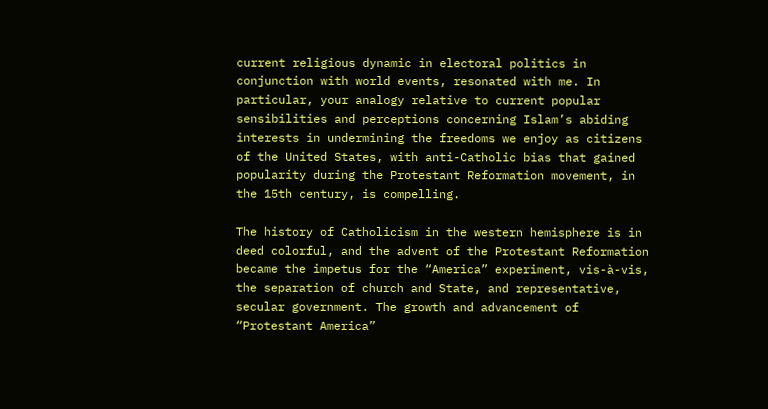current religious dynamic in electoral politics in conjunction with world events, resonated with me. In particular, your analogy relative to current popular sensibilities and perceptions concerning Islam’s abiding interests in undermining the freedoms we enjoy as citizens of the United States, with anti-Catholic bias that gained popularity during the Protestant Reformation movement, in the 15th century, is compelling.

The history of Catholicism in the western hemisphere is in deed colorful, and the advent of the Protestant Reformation became the impetus for the “America” experiment, vis-à-vis, the separation of church and State, and representative, secular government. The growth and advancement of “Protestant America”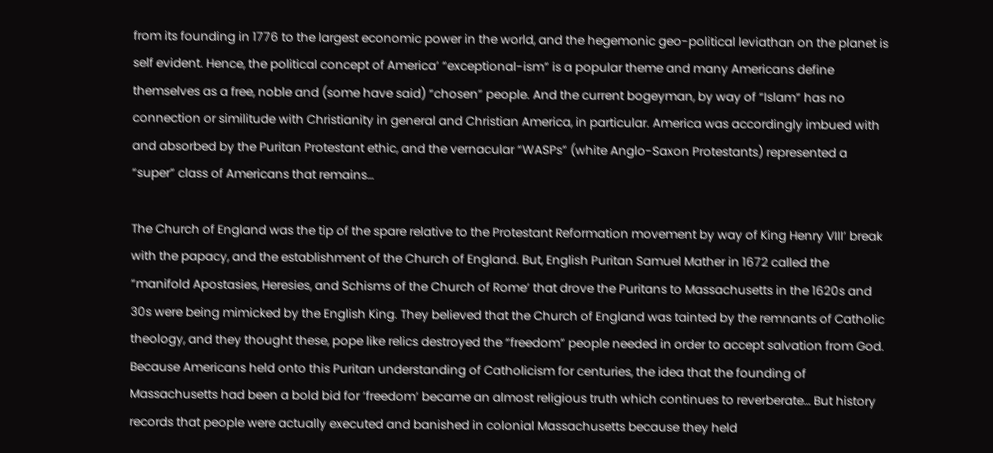from its founding in 1776 to the largest economic power in the world, and the hegemonic geo-political leviathan on the planet is self evident. Hence, the political concept of America’ “exceptional-ism” is a popular theme and many Americans define themselves as a free, noble and (some have said) “chosen” people. And the current bogeyman, by way of “Islam” has no connection or similitude with Christianity in general and Christian America, in particular. America was accordingly imbued with and absorbed by the Puritan Protestant ethic, and the vernacular “WASPs” (white Anglo-Saxon Protestants) represented a “super” class of Americans that remains…

The Church of England was the tip of the spare relative to the Protestant Reformation movement by way of King Henry VIII’ break with the papacy, and the establishment of the Church of England. But, English Puritan Samuel Mather in 1672 called the “manifold Apostasies, Heresies, and Schisms of the Church of Rome’ that drove the Puritans to Massachusetts in the 1620s and 30s were being mimicked by the English King. They believed that the Church of England was tainted by the remnants of Catholic theology, and they thought these, pope like relics destroyed the “freedom” people needed in order to accept salvation from God. Because Americans held onto this Puritan understanding of Catholicism for centuries, the idea that the founding of Massachusetts had been a bold bid for ‘freedom’ became an almost religious truth which continues to reverberate… But history records that people were actually executed and banished in colonial Massachusetts because they held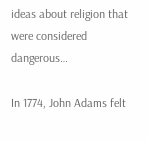ideas about religion that were considered dangerous…

In 1774, John Adams felt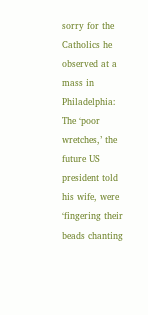sorry for the Catholics he observed at a mass in Philadelphia: The ‘poor wretches,’ the future US president told his wife, were ‘fingering their beads chanting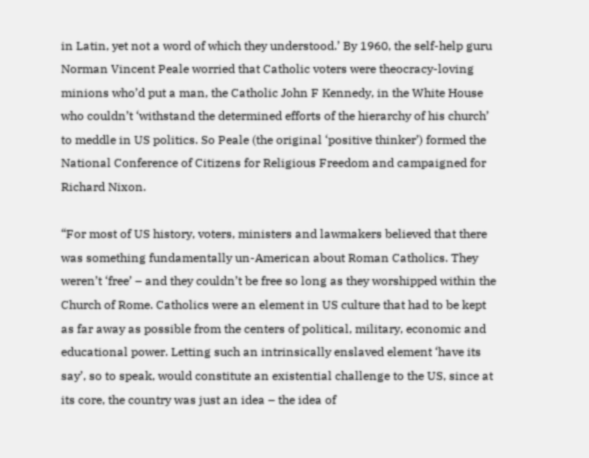in Latin, yet not a word of which they understood.’ By 1960, the self-help guru Norman Vincent Peale worried that Catholic voters were theocracy-loving minions who’d put a man, the Catholic John F Kennedy, in the White House who couldn’t ‘withstand the determined efforts of the hierarchy of his church’ to meddle in US politics. So Peale (the original ‘positive thinker’) formed the National Conference of Citizens for Religious Freedom and campaigned for Richard Nixon.

“For most of US history, voters, ministers and lawmakers believed that there was something fundamentally un-American about Roman Catholics. They weren’t ‘free’ – and they couldn’t be free so long as they worshipped within the Church of Rome. Catholics were an element in US culture that had to be kept as far away as possible from the centers of political, military, economic and educational power. Letting such an intrinsically enslaved element ‘have its say’, so to speak, would constitute an existential challenge to the US, since at its core, the country was just an idea – the idea of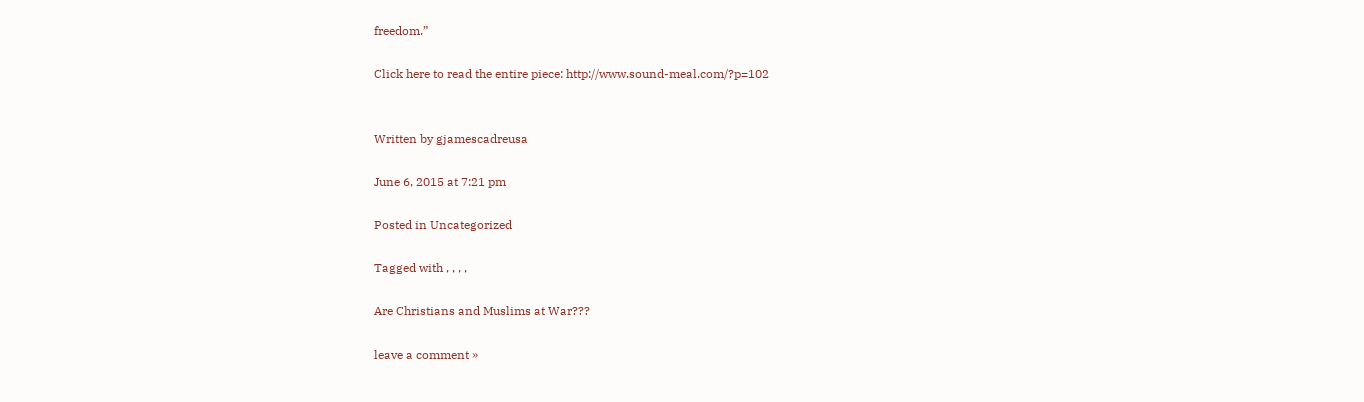freedom.”

Click here to read the entire piece: http://www.sound-meal.com/?p=102


Written by gjamescadreusa

June 6, 2015 at 7:21 pm

Posted in Uncategorized

Tagged with , , , ,

Are Christians and Muslims at War???

leave a comment »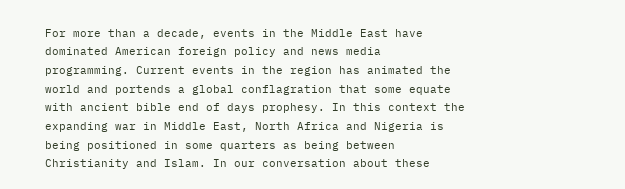For more than a decade, events in the Middle East have dominated American foreign policy and news media programming. Current events in the region has animated the world and portends a global conflagration that some equate with ancient bible end of days prophesy. In this context the expanding war in Middle East, North Africa and Nigeria is being positioned in some quarters as being between Christianity and Islam. In our conversation about these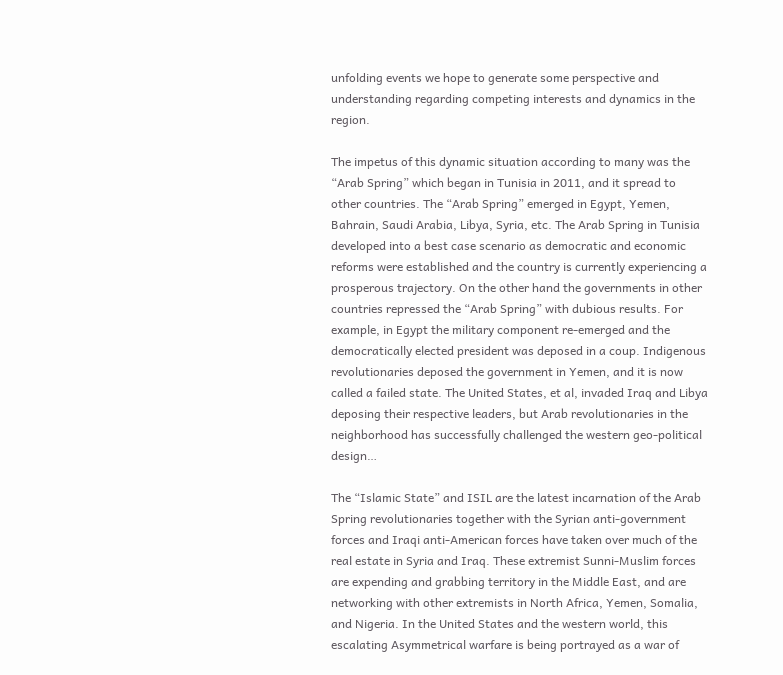unfolding events we hope to generate some perspective and understanding regarding competing interests and dynamics in the region.

The impetus of this dynamic situation according to many was the “Arab Spring” which began in Tunisia in 2011, and it spread to other countries. The “Arab Spring” emerged in Egypt, Yemen, Bahrain, Saudi Arabia, Libya, Syria, etc. The Arab Spring in Tunisia developed into a best case scenario as democratic and economic reforms were established and the country is currently experiencing a prosperous trajectory. On the other hand the governments in other countries repressed the “Arab Spring” with dubious results. For example, in Egypt the military component re-emerged and the democratically elected president was deposed in a coup. Indigenous revolutionaries deposed the government in Yemen, and it is now called a failed state. The United States, et al, invaded Iraq and Libya deposing their respective leaders, but Arab revolutionaries in the neighborhood has successfully challenged the western geo-political design…

The “Islamic State” and ISIL are the latest incarnation of the Arab Spring revolutionaries together with the Syrian anti-government forces and Iraqi anti-American forces have taken over much of the real estate in Syria and Iraq. These extremist Sunni-Muslim forces are expending and grabbing territory in the Middle East, and are networking with other extremists in North Africa, Yemen, Somalia, and Nigeria. In the United States and the western world, this escalating Asymmetrical warfare is being portrayed as a war of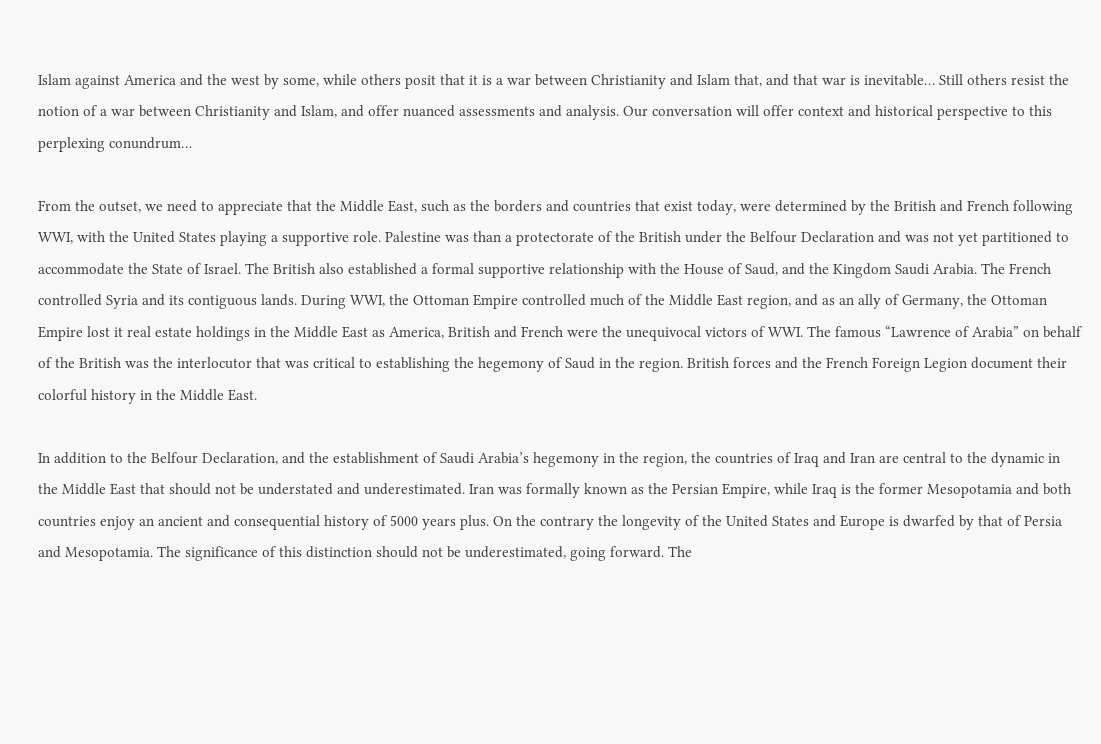Islam against America and the west by some, while others posit that it is a war between Christianity and Islam that, and that war is inevitable… Still others resist the notion of a war between Christianity and Islam, and offer nuanced assessments and analysis. Our conversation will offer context and historical perspective to this perplexing conundrum…

From the outset, we need to appreciate that the Middle East, such as the borders and countries that exist today, were determined by the British and French following WWI, with the United States playing a supportive role. Palestine was than a protectorate of the British under the Belfour Declaration and was not yet partitioned to accommodate the State of Israel. The British also established a formal supportive relationship with the House of Saud, and the Kingdom Saudi Arabia. The French controlled Syria and its contiguous lands. During WWI, the Ottoman Empire controlled much of the Middle East region, and as an ally of Germany, the Ottoman Empire lost it real estate holdings in the Middle East as America, British and French were the unequivocal victors of WWI. The famous “Lawrence of Arabia” on behalf of the British was the interlocutor that was critical to establishing the hegemony of Saud in the region. British forces and the French Foreign Legion document their colorful history in the Middle East.

In addition to the Belfour Declaration, and the establishment of Saudi Arabia’s hegemony in the region, the countries of Iraq and Iran are central to the dynamic in the Middle East that should not be understated and underestimated. Iran was formally known as the Persian Empire, while Iraq is the former Mesopotamia and both countries enjoy an ancient and consequential history of 5000 years plus. On the contrary the longevity of the United States and Europe is dwarfed by that of Persia and Mesopotamia. The significance of this distinction should not be underestimated, going forward. The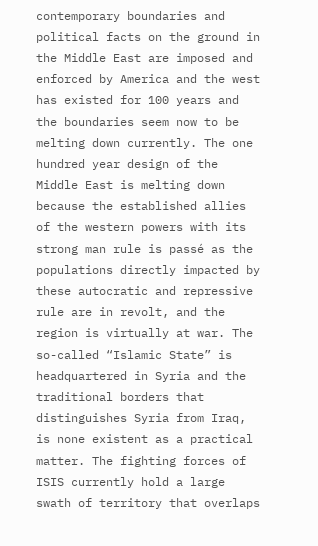contemporary boundaries and political facts on the ground in the Middle East are imposed and enforced by America and the west has existed for 100 years and the boundaries seem now to be melting down currently. The one hundred year design of the Middle East is melting down because the established allies of the western powers with its strong man rule is passé as the populations directly impacted by these autocratic and repressive rule are in revolt, and the region is virtually at war. The so-called “Islamic State” is headquartered in Syria and the traditional borders that distinguishes Syria from Iraq, is none existent as a practical matter. The fighting forces of ISIS currently hold a large swath of territory that overlaps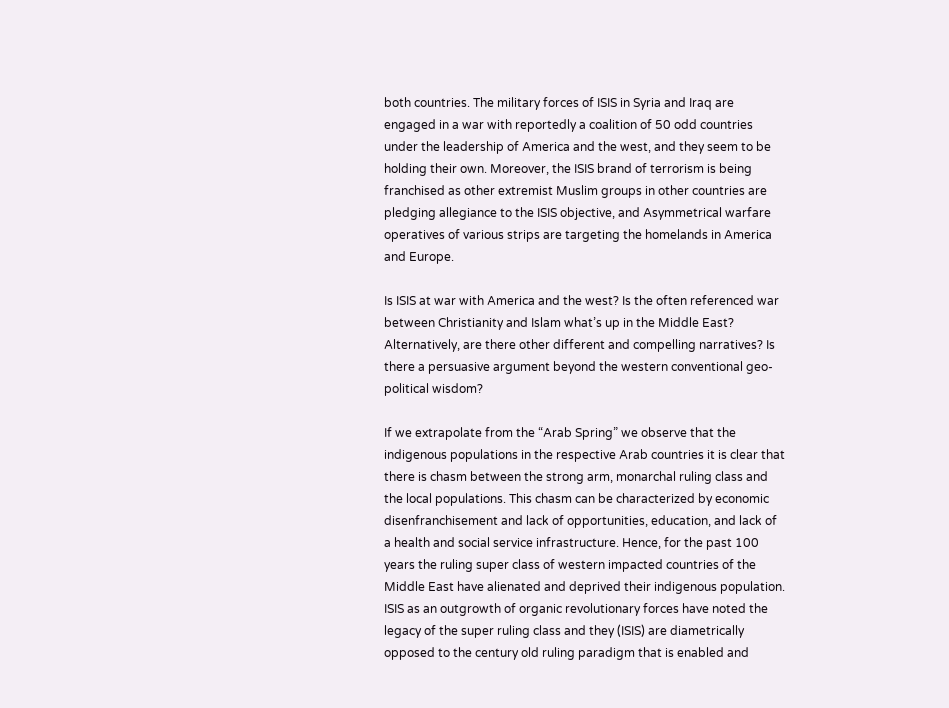both countries. The military forces of ISIS in Syria and Iraq are engaged in a war with reportedly a coalition of 50 odd countries under the leadership of America and the west, and they seem to be holding their own. Moreover, the ISIS brand of terrorism is being franchised as other extremist Muslim groups in other countries are pledging allegiance to the ISIS objective, and Asymmetrical warfare operatives of various strips are targeting the homelands in America and Europe.

Is ISIS at war with America and the west? Is the often referenced war between Christianity and Islam what’s up in the Middle East? Alternatively, are there other different and compelling narratives? Is there a persuasive argument beyond the western conventional geo-political wisdom?

If we extrapolate from the “Arab Spring” we observe that the indigenous populations in the respective Arab countries it is clear that there is chasm between the strong arm, monarchal ruling class and the local populations. This chasm can be characterized by economic disenfranchisement and lack of opportunities, education, and lack of a health and social service infrastructure. Hence, for the past 100 years the ruling super class of western impacted countries of the Middle East have alienated and deprived their indigenous population.  ISIS as an outgrowth of organic revolutionary forces have noted the legacy of the super ruling class and they (ISIS) are diametrically opposed to the century old ruling paradigm that is enabled and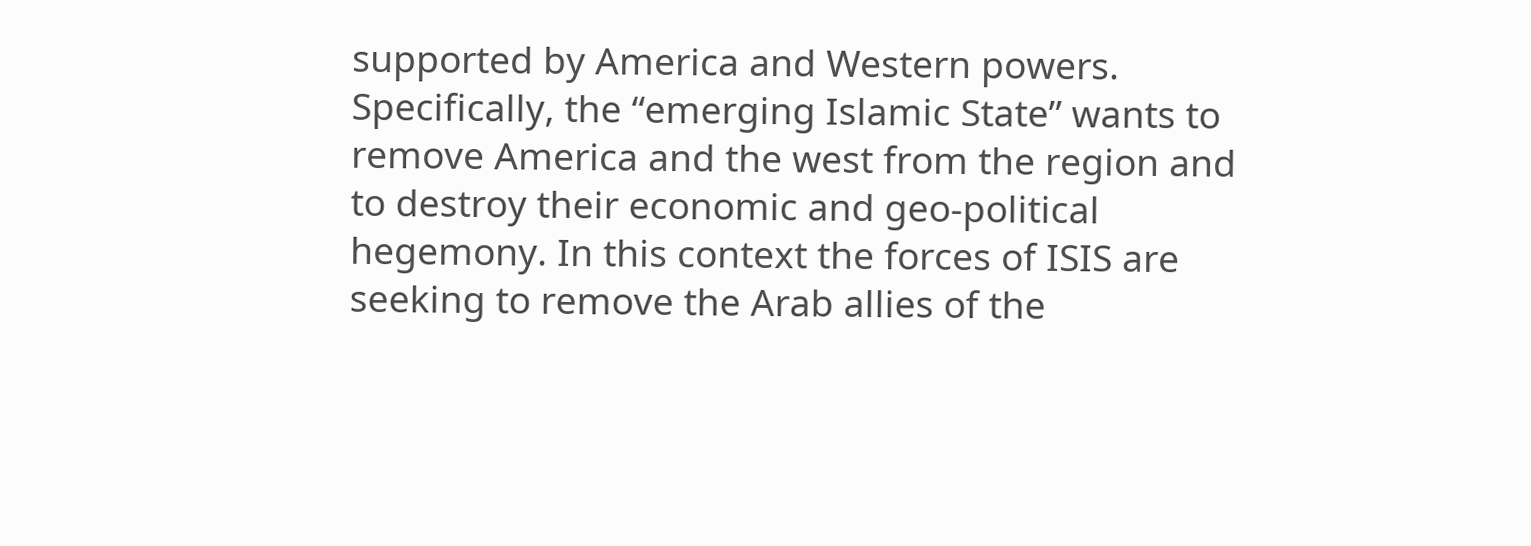supported by America and Western powers. Specifically, the “emerging Islamic State” wants to remove America and the west from the region and to destroy their economic and geo-political hegemony. In this context the forces of ISIS are seeking to remove the Arab allies of the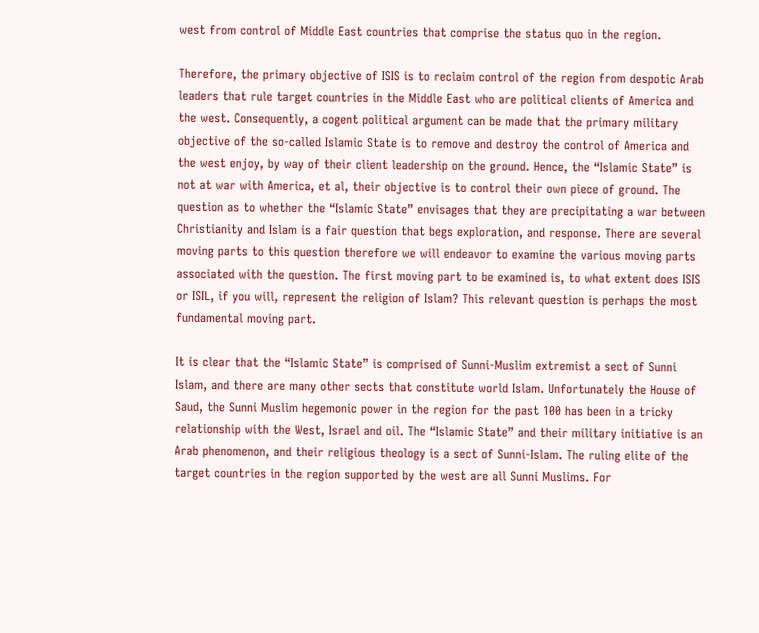west from control of Middle East countries that comprise the status quo in the region.

Therefore, the primary objective of ISIS is to reclaim control of the region from despotic Arab leaders that rule target countries in the Middle East who are political clients of America and the west. Consequently, a cogent political argument can be made that the primary military objective of the so-called Islamic State is to remove and destroy the control of America and the west enjoy, by way of their client leadership on the ground. Hence, the “Islamic State” is not at war with America, et al, their objective is to control their own piece of ground. The question as to whether the “Islamic State” envisages that they are precipitating a war between Christianity and Islam is a fair question that begs exploration, and response. There are several moving parts to this question therefore we will endeavor to examine the various moving parts associated with the question. The first moving part to be examined is, to what extent does ISIS or ISIL, if you will, represent the religion of Islam? This relevant question is perhaps the most fundamental moving part.

It is clear that the “Islamic State” is comprised of Sunni-Muslim extremist a sect of Sunni Islam, and there are many other sects that constitute world Islam. Unfortunately the House of Saud, the Sunni Muslim hegemonic power in the region for the past 100 has been in a tricky relationship with the West, Israel and oil. The “Islamic State” and their military initiative is an Arab phenomenon, and their religious theology is a sect of Sunni-Islam. The ruling elite of the target countries in the region supported by the west are all Sunni Muslims. For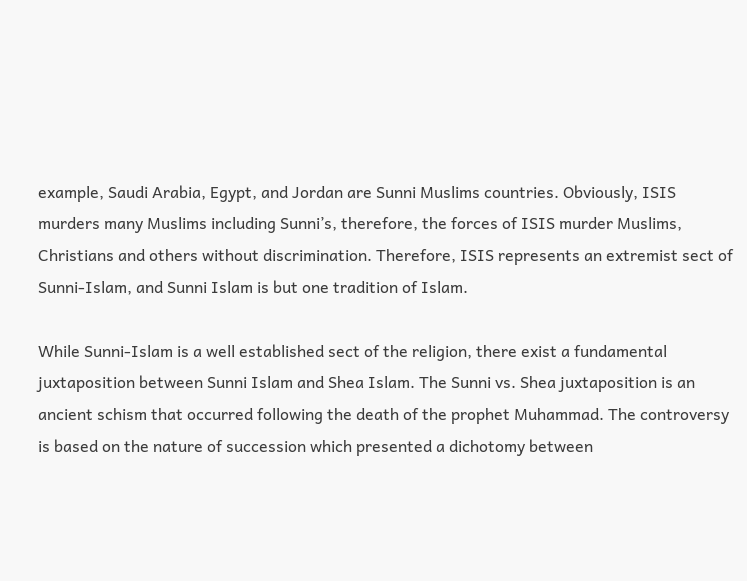example, Saudi Arabia, Egypt, and Jordan are Sunni Muslims countries. Obviously, ISIS murders many Muslims including Sunni’s, therefore, the forces of ISIS murder Muslims, Christians and others without discrimination. Therefore, ISIS represents an extremist sect of Sunni-Islam, and Sunni Islam is but one tradition of Islam.

While Sunni-Islam is a well established sect of the religion, there exist a fundamental juxtaposition between Sunni Islam and Shea Islam. The Sunni vs. Shea juxtaposition is an ancient schism that occurred following the death of the prophet Muhammad. The controversy is based on the nature of succession which presented a dichotomy between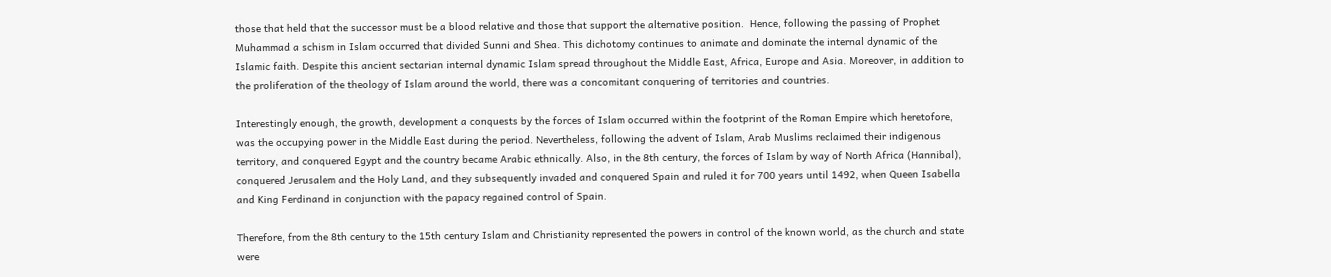those that held that the successor must be a blood relative and those that support the alternative position.  Hence, following the passing of Prophet Muhammad a schism in Islam occurred that divided Sunni and Shea. This dichotomy continues to animate and dominate the internal dynamic of the Islamic faith. Despite this ancient sectarian internal dynamic Islam spread throughout the Middle East, Africa, Europe and Asia. Moreover, in addition to the proliferation of the theology of Islam around the world, there was a concomitant conquering of territories and countries.

Interestingly enough, the growth, development a conquests by the forces of Islam occurred within the footprint of the Roman Empire which heretofore, was the occupying power in the Middle East during the period. Nevertheless, following the advent of Islam, Arab Muslims reclaimed their indigenous territory, and conquered Egypt and the country became Arabic ethnically. Also, in the 8th century, the forces of Islam by way of North Africa (Hannibal), conquered Jerusalem and the Holy Land, and they subsequently invaded and conquered Spain and ruled it for 700 years until 1492, when Queen Isabella and King Ferdinand in conjunction with the papacy regained control of Spain.

Therefore, from the 8th century to the 15th century Islam and Christianity represented the powers in control of the known world, as the church and state were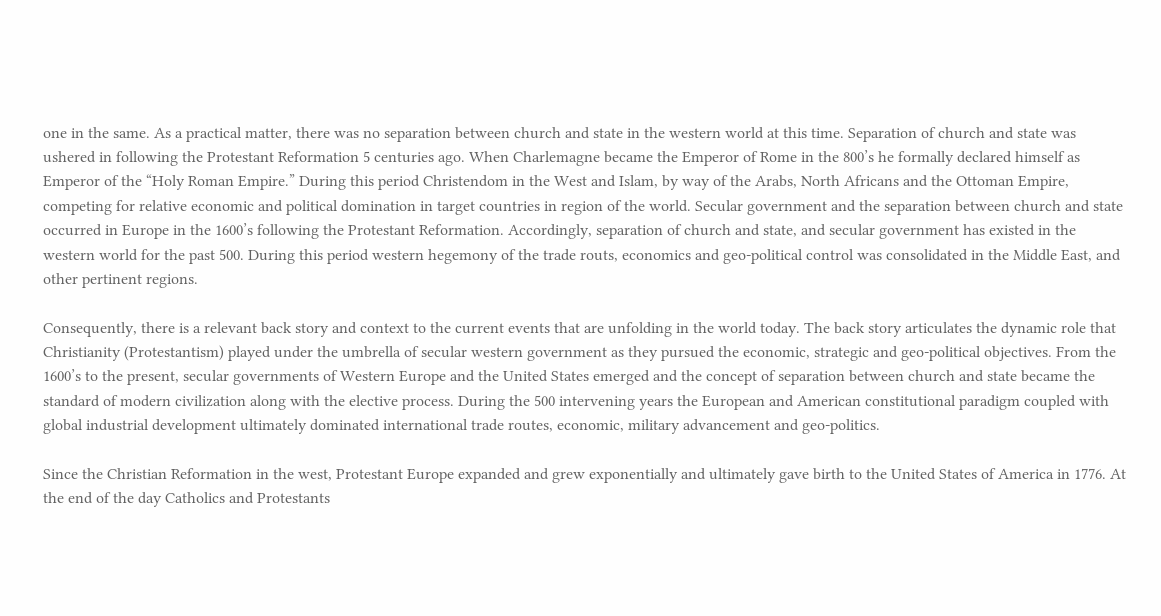one in the same. As a practical matter, there was no separation between church and state in the western world at this time. Separation of church and state was ushered in following the Protestant Reformation 5 centuries ago. When Charlemagne became the Emperor of Rome in the 800’s he formally declared himself as Emperor of the “Holy Roman Empire.” During this period Christendom in the West and Islam, by way of the Arabs, North Africans and the Ottoman Empire, competing for relative economic and political domination in target countries in region of the world. Secular government and the separation between church and state occurred in Europe in the 1600’s following the Protestant Reformation. Accordingly, separation of church and state, and secular government has existed in the western world for the past 500. During this period western hegemony of the trade routs, economics and geo-political control was consolidated in the Middle East, and other pertinent regions.

Consequently, there is a relevant back story and context to the current events that are unfolding in the world today. The back story articulates the dynamic role that Christianity (Protestantism) played under the umbrella of secular western government as they pursued the economic, strategic and geo-political objectives. From the 1600’s to the present, secular governments of Western Europe and the United States emerged and the concept of separation between church and state became the standard of modern civilization along with the elective process. During the 500 intervening years the European and American constitutional paradigm coupled with global industrial development ultimately dominated international trade routes, economic, military advancement and geo-politics.

Since the Christian Reformation in the west, Protestant Europe expanded and grew exponentially and ultimately gave birth to the United States of America in 1776. At the end of the day Catholics and Protestants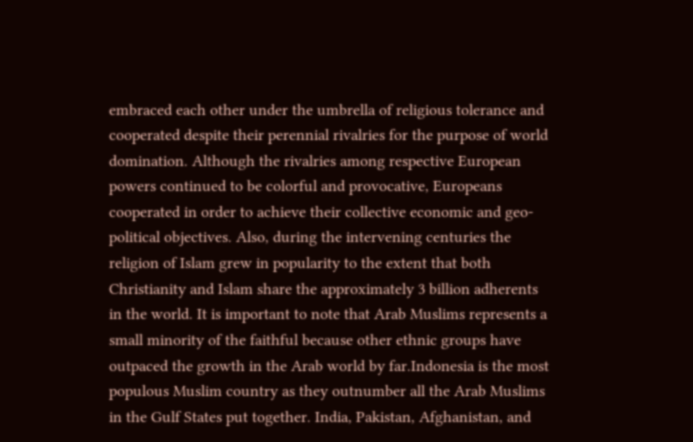embraced each other under the umbrella of religious tolerance and cooperated despite their perennial rivalries for the purpose of world domination. Although the rivalries among respective European powers continued to be colorful and provocative, Europeans cooperated in order to achieve their collective economic and geo-political objectives. Also, during the intervening centuries the religion of Islam grew in popularity to the extent that both Christianity and Islam share the approximately 3 billion adherents in the world. It is important to note that Arab Muslims represents a small minority of the faithful because other ethnic groups have outpaced the growth in the Arab world by far.Indonesia is the most populous Muslim country as they outnumber all the Arab Muslims in the Gulf States put together. India, Pakistan, Afghanistan, and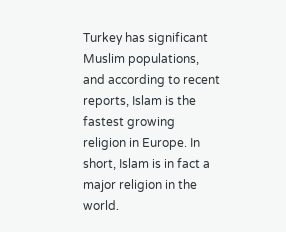Turkey has significant Muslim populations, and according to recent reports, Islam is the fastest growing religion in Europe. In short, Islam is in fact a major religion in the world.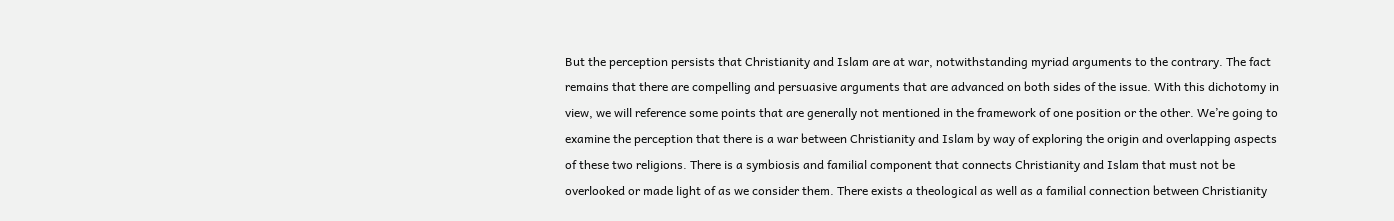But the perception persists that Christianity and Islam are at war, notwithstanding myriad arguments to the contrary. The fact remains that there are compelling and persuasive arguments that are advanced on both sides of the issue. With this dichotomy in view, we will reference some points that are generally not mentioned in the framework of one position or the other. We’re going to examine the perception that there is a war between Christianity and Islam by way of exploring the origin and overlapping aspects of these two religions. There is a symbiosis and familial component that connects Christianity and Islam that must not be overlooked or made light of as we consider them. There exists a theological as well as a familial connection between Christianity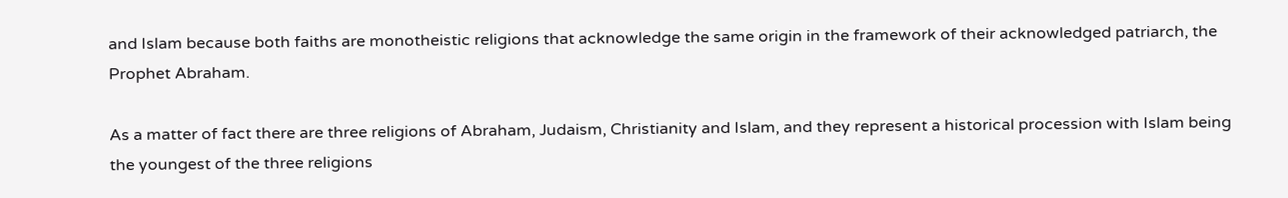and Islam because both faiths are monotheistic religions that acknowledge the same origin in the framework of their acknowledged patriarch, the Prophet Abraham.

As a matter of fact there are three religions of Abraham, Judaism, Christianity and Islam, and they represent a historical procession with Islam being the youngest of the three religions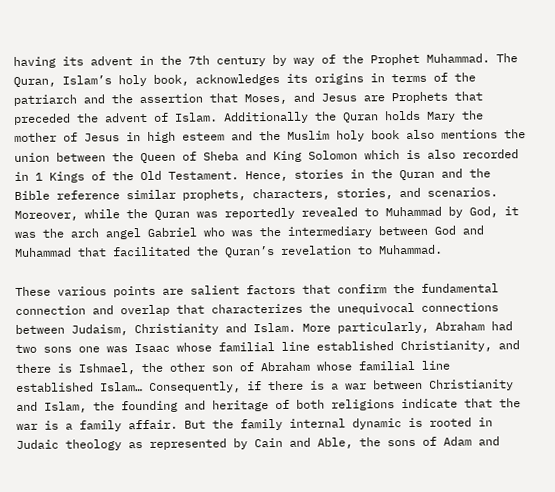having its advent in the 7th century by way of the Prophet Muhammad. The Quran, Islam’s holy book, acknowledges its origins in terms of the patriarch and the assertion that Moses, and Jesus are Prophets that preceded the advent of Islam. Additionally the Quran holds Mary the mother of Jesus in high esteem and the Muslim holy book also mentions the union between the Queen of Sheba and King Solomon which is also recorded in 1 Kings of the Old Testament. Hence, stories in the Quran and the Bible reference similar prophets, characters, stories, and scenarios. Moreover, while the Quran was reportedly revealed to Muhammad by God, it was the arch angel Gabriel who was the intermediary between God and Muhammad that facilitated the Quran’s revelation to Muhammad.

These various points are salient factors that confirm the fundamental connection and overlap that characterizes the unequivocal connections between Judaism, Christianity and Islam. More particularly, Abraham had two sons one was Isaac whose familial line established Christianity, and there is Ishmael, the other son of Abraham whose familial line established Islam… Consequently, if there is a war between Christianity and Islam, the founding and heritage of both religions indicate that the war is a family affair. But the family internal dynamic is rooted in Judaic theology as represented by Cain and Able, the sons of Adam and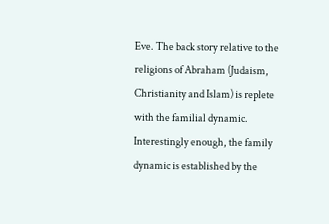Eve. The back story relative to the religions of Abraham (Judaism, Christianity and Islam) is replete with the familial dynamic. Interestingly enough, the family dynamic is established by the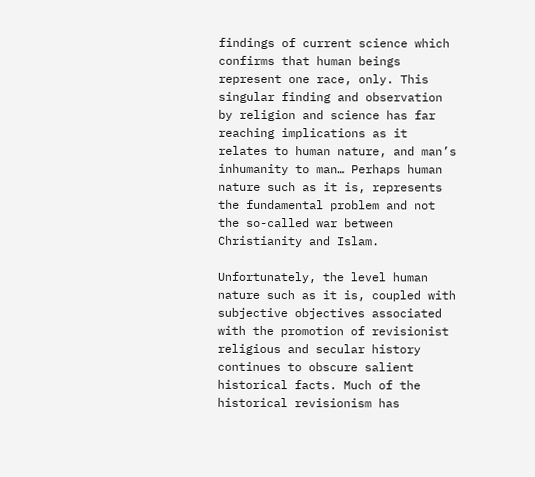findings of current science which confirms that human beings represent one race, only. This singular finding and observation by religion and science has far reaching implications as it relates to human nature, and man’s inhumanity to man… Perhaps human nature such as it is, represents the fundamental problem and not the so-called war between Christianity and Islam.

Unfortunately, the level human nature such as it is, coupled with subjective objectives associated with the promotion of revisionist religious and secular history continues to obscure salient historical facts. Much of the historical revisionism has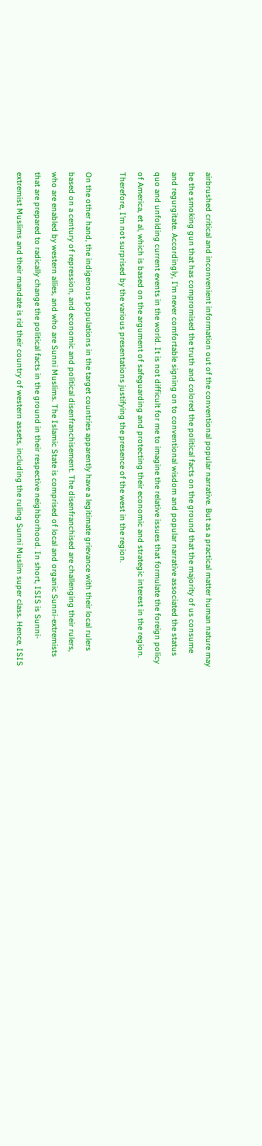airbrushed critical and inconvenient information out of the conventional popular narrative. But as a practical matter human nature may be the smoking gun that has compromised the truth and colored the political facts on the ground that the majority of us consume and regurgitate. Accordingly, I’m never comfortable signing on to conventional wisdom and popular narrative associated the status quo and unfolding current events in the world. It is not difficult for me to imagine the relative issues that formulate the foreign policy of America, et al, which is based on the argument of safeguarding and protecting their economic and strategic interest in the region. Therefore, I’m not surprised by the various presentations justifying the presence of the west in the region.

On the other hand, the indigenous populations in the target countries apparently have a legitimate grievance with their local rulers based on a century of repression, and economic and political disenfranchisement. The disenfranchised are challenging their rulers, who are enabled by western allies, and who are Sunni Muslims. The Islamic State is comprised of local and organic Sunni-extremists that are prepared to radically change the political facts in the ground in their respective neighborhood. In short, ISIS is Sunni-extremist Muslims and their mandate is rid their country of western assets, including the ruling Sunni Muslim super class. Hence, ISIS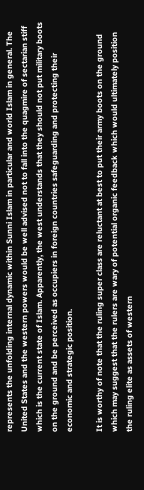represents the unfolding internal dynamic within Sunni Islam in particular and world Islam in general. The United States and the western powers would be well advised not to fall into the quagmire of sectarian stiff which is the current state of Islam. Apparently, the west understands that they should not put military boots on the ground and be perceived as occupiers in foreign countries safeguarding and protecting their economic and strategic position.

It is worthy of note that the ruling super class are reluctant at best to put their army boots on the ground which may suggest that the rulers are wary of potential organic feedback which would ultimately position the ruling elite as assets of western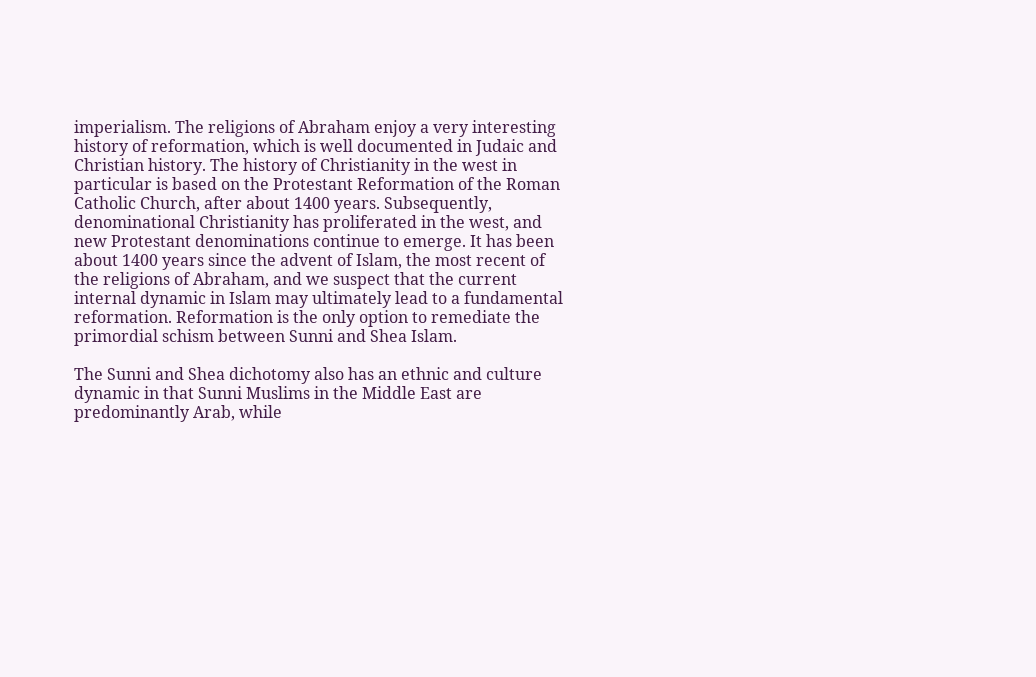imperialism. The religions of Abraham enjoy a very interesting history of reformation, which is well documented in Judaic and Christian history. The history of Christianity in the west in particular is based on the Protestant Reformation of the Roman Catholic Church, after about 1400 years. Subsequently, denominational Christianity has proliferated in the west, and new Protestant denominations continue to emerge. It has been about 1400 years since the advent of Islam, the most recent of the religions of Abraham, and we suspect that the current internal dynamic in Islam may ultimately lead to a fundamental reformation. Reformation is the only option to remediate the primordial schism between Sunni and Shea Islam.

The Sunni and Shea dichotomy also has an ethnic and culture dynamic in that Sunni Muslims in the Middle East are predominantly Arab, while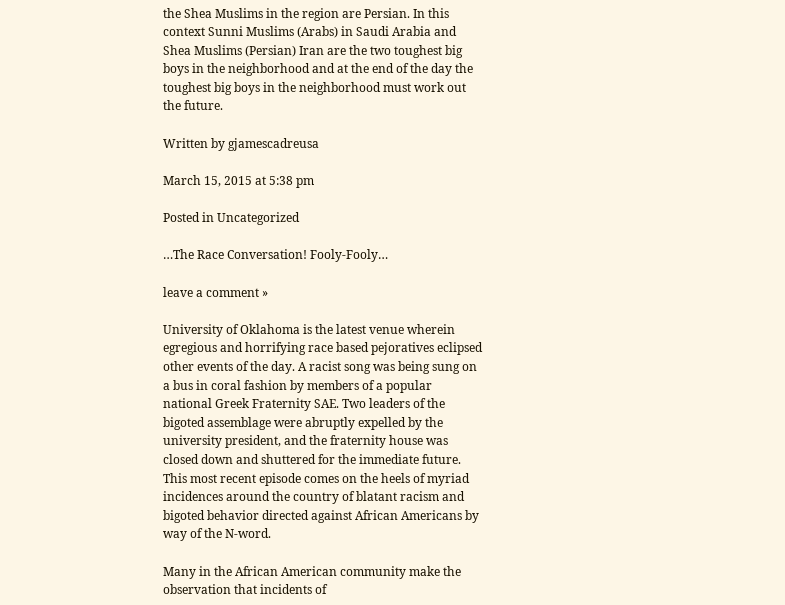the Shea Muslims in the region are Persian. In this context Sunni Muslims (Arabs) in Saudi Arabia and Shea Muslims (Persian) Iran are the two toughest big boys in the neighborhood and at the end of the day the toughest big boys in the neighborhood must work out the future.

Written by gjamescadreusa

March 15, 2015 at 5:38 pm

Posted in Uncategorized

…The Race Conversation! Fooly-Fooly…

leave a comment »

University of Oklahoma is the latest venue wherein egregious and horrifying race based pejoratives eclipsed other events of the day. A racist song was being sung on a bus in coral fashion by members of a popular national Greek Fraternity SAE. Two leaders of the bigoted assemblage were abruptly expelled by the university president, and the fraternity house was closed down and shuttered for the immediate future. This most recent episode comes on the heels of myriad incidences around the country of blatant racism and bigoted behavior directed against African Americans by way of the N-word.

Many in the African American community make the observation that incidents of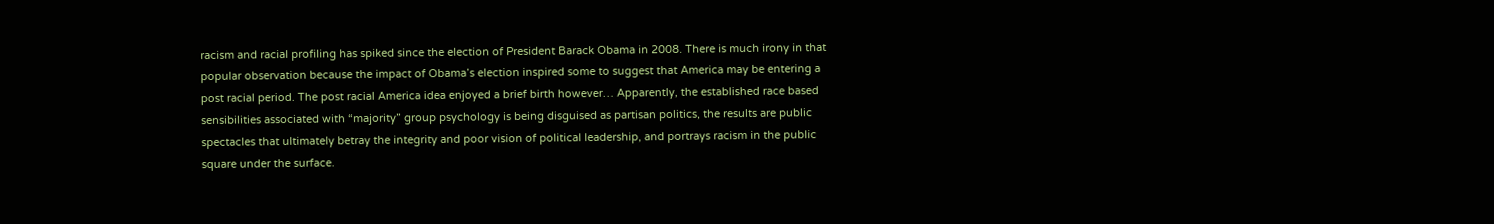racism and racial profiling has spiked since the election of President Barack Obama in 2008. There is much irony in that popular observation because the impact of Obama’s election inspired some to suggest that America may be entering a post racial period. The post racial America idea enjoyed a brief birth however… Apparently, the established race based sensibilities associated with “majority” group psychology is being disguised as partisan politics, the results are public spectacles that ultimately betray the integrity and poor vision of political leadership, and portrays racism in the public square under the surface.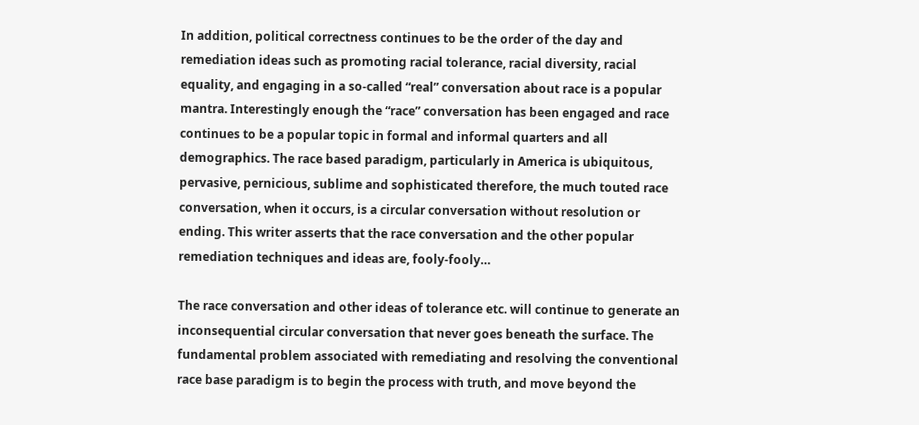In addition, political correctness continues to be the order of the day and remediation ideas such as promoting racial tolerance, racial diversity, racial equality, and engaging in a so-called “real” conversation about race is a popular mantra. Interestingly enough the “race” conversation has been engaged and race continues to be a popular topic in formal and informal quarters and all demographics. The race based paradigm, particularly in America is ubiquitous, pervasive, pernicious, sublime and sophisticated therefore, the much touted race conversation, when it occurs, is a circular conversation without resolution or ending. This writer asserts that the race conversation and the other popular remediation techniques and ideas are, fooly-fooly…

The race conversation and other ideas of tolerance etc. will continue to generate an inconsequential circular conversation that never goes beneath the surface. The fundamental problem associated with remediating and resolving the conventional race base paradigm is to begin the process with truth, and move beyond the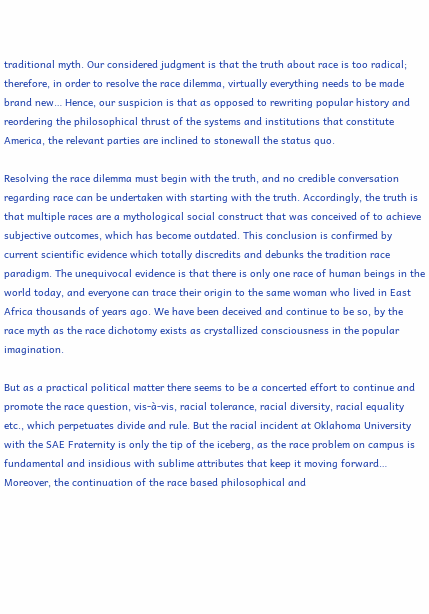traditional myth. Our considered judgment is that the truth about race is too radical; therefore, in order to resolve the race dilemma, virtually everything needs to be made brand new… Hence, our suspicion is that as opposed to rewriting popular history and reordering the philosophical thrust of the systems and institutions that constitute America, the relevant parties are inclined to stonewall the status quo.

Resolving the race dilemma must begin with the truth, and no credible conversation regarding race can be undertaken with starting with the truth. Accordingly, the truth is that multiple races are a mythological social construct that was conceived of to achieve subjective outcomes, which has become outdated. This conclusion is confirmed by current scientific evidence which totally discredits and debunks the tradition race paradigm. The unequivocal evidence is that there is only one race of human beings in the world today, and everyone can trace their origin to the same woman who lived in East Africa thousands of years ago. We have been deceived and continue to be so, by the race myth as the race dichotomy exists as crystallized consciousness in the popular imagination.

But as a practical political matter there seems to be a concerted effort to continue and promote the race question, vis-à-vis, racial tolerance, racial diversity, racial equality etc., which perpetuates divide and rule. But the racial incident at Oklahoma University with the SAE Fraternity is only the tip of the iceberg, as the race problem on campus is fundamental and insidious with sublime attributes that keep it moving forward… Moreover, the continuation of the race based philosophical and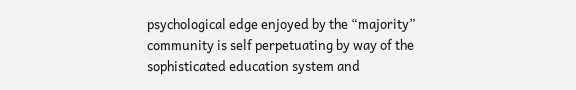psychological edge enjoyed by the “majority” community is self perpetuating by way of the sophisticated education system and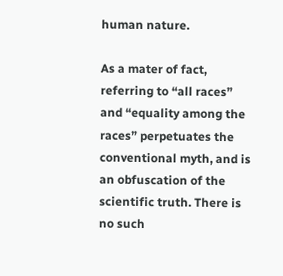human nature.

As a mater of fact, referring to “all races” and “equality among the races” perpetuates the conventional myth, and is an obfuscation of the scientific truth. There is no such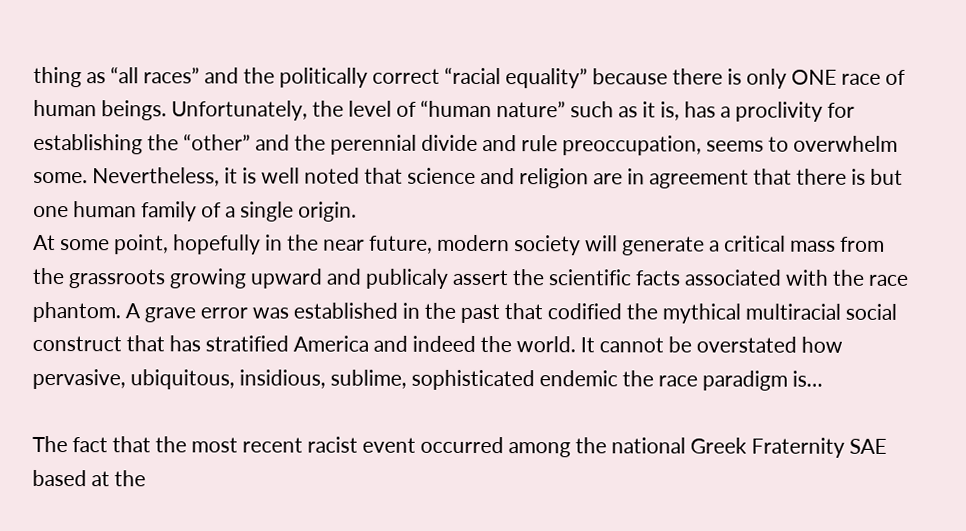thing as “all races” and the politically correct “racial equality” because there is only ONE race of human beings. Unfortunately, the level of “human nature” such as it is, has a proclivity for establishing the “other” and the perennial divide and rule preoccupation, seems to overwhelm some. Nevertheless, it is well noted that science and religion are in agreement that there is but one human family of a single origin.
At some point, hopefully in the near future, modern society will generate a critical mass from the grassroots growing upward and publicaly assert the scientific facts associated with the race phantom. A grave error was established in the past that codified the mythical multiracial social construct that has stratified America and indeed the world. It cannot be overstated how pervasive, ubiquitous, insidious, sublime, sophisticated endemic the race paradigm is…

The fact that the most recent racist event occurred among the national Greek Fraternity SAE based at the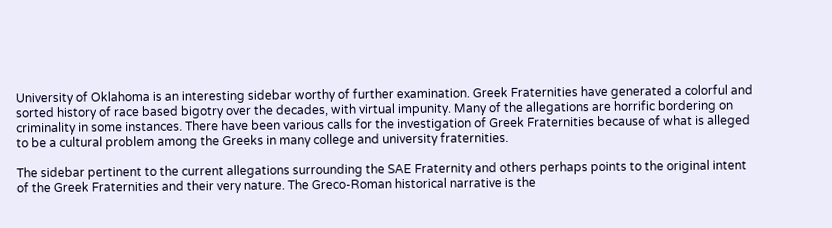University of Oklahoma is an interesting sidebar worthy of further examination. Greek Fraternities have generated a colorful and sorted history of race based bigotry over the decades, with virtual impunity. Many of the allegations are horrific bordering on criminality in some instances. There have been various calls for the investigation of Greek Fraternities because of what is alleged to be a cultural problem among the Greeks in many college and university fraternities.

The sidebar pertinent to the current allegations surrounding the SAE Fraternity and others perhaps points to the original intent of the Greek Fraternities and their very nature. The Greco-Roman historical narrative is the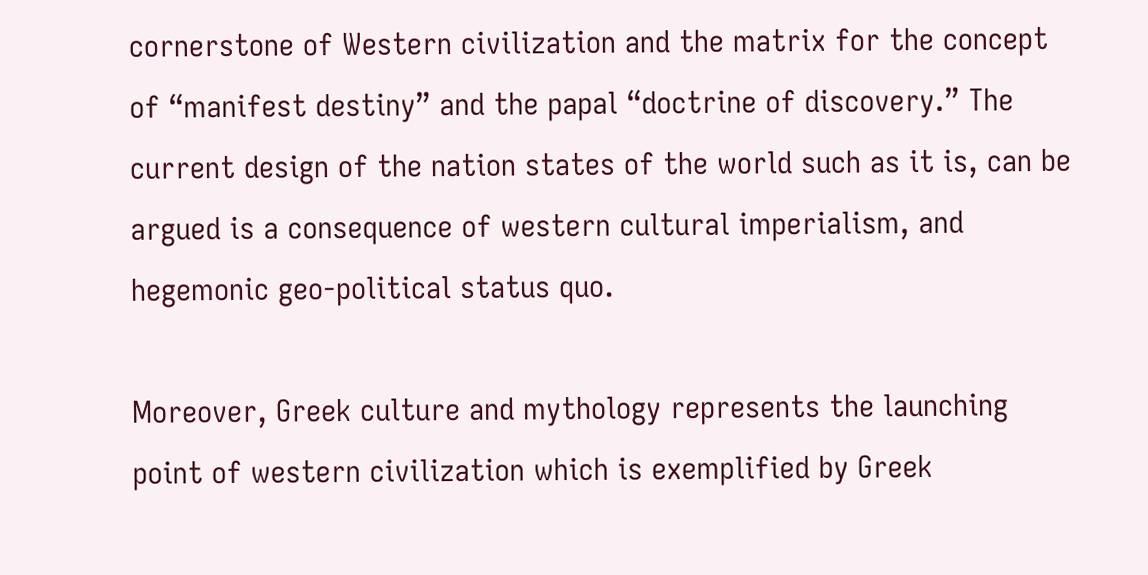cornerstone of Western civilization and the matrix for the concept of “manifest destiny” and the papal “doctrine of discovery.” The current design of the nation states of the world such as it is, can be argued is a consequence of western cultural imperialism, and hegemonic geo-political status quo.

Moreover, Greek culture and mythology represents the launching point of western civilization which is exemplified by Greek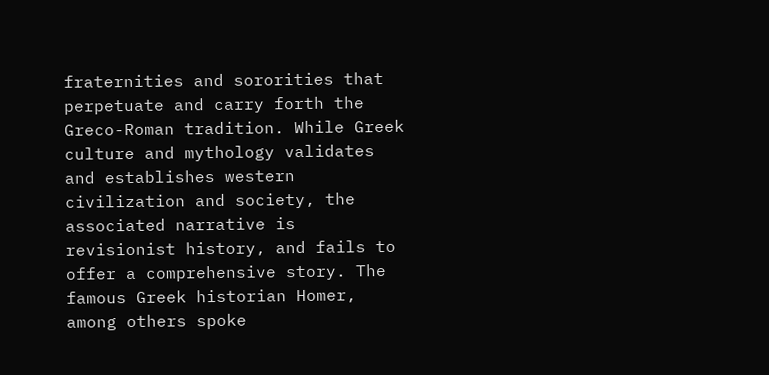fraternities and sororities that perpetuate and carry forth the Greco-Roman tradition. While Greek culture and mythology validates and establishes western civilization and society, the associated narrative is revisionist history, and fails to offer a comprehensive story. The famous Greek historian Homer, among others spoke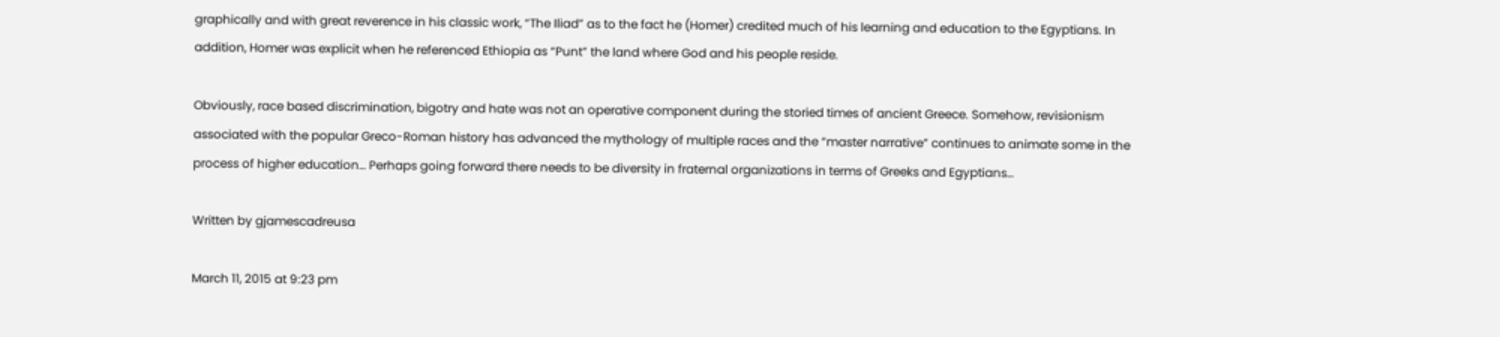graphically and with great reverence in his classic work, “The Iliad” as to the fact he (Homer) credited much of his learning and education to the Egyptians. In addition, Homer was explicit when he referenced Ethiopia as “Punt” the land where God and his people reside.

Obviously, race based discrimination, bigotry and hate was not an operative component during the storied times of ancient Greece. Somehow, revisionism associated with the popular Greco-Roman history has advanced the mythology of multiple races and the “master narrative” continues to animate some in the process of higher education… Perhaps going forward there needs to be diversity in fraternal organizations in terms of Greeks and Egyptians…

Written by gjamescadreusa

March 11, 2015 at 9:23 pm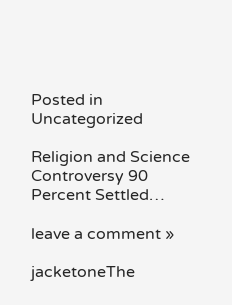Posted in Uncategorized

Religion and Science Controversy 90 Percent Settled…

leave a comment »

jacketoneThe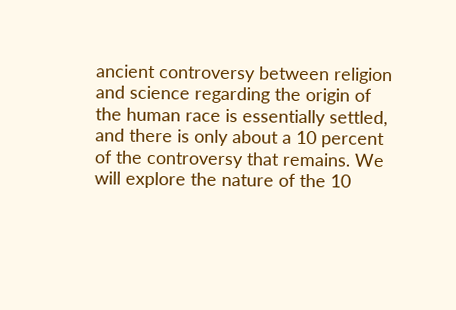ancient controversy between religion and science regarding the origin of the human race is essentially settled, and there is only about a 10 percent of the controversy that remains. We will explore the nature of the 10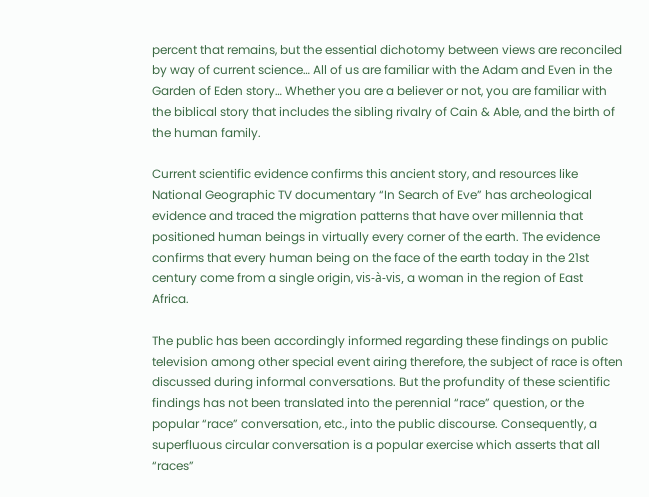percent that remains, but the essential dichotomy between views are reconciled by way of current science… All of us are familiar with the Adam and Even in the Garden of Eden story… Whether you are a believer or not, you are familiar with the biblical story that includes the sibling rivalry of Cain & Able, and the birth of the human family.

Current scientific evidence confirms this ancient story, and resources like National Geographic TV documentary “In Search of Eve” has archeological evidence and traced the migration patterns that have over millennia that positioned human beings in virtually every corner of the earth. The evidence confirms that every human being on the face of the earth today in the 21st century come from a single origin, vis-à-vis, a woman in the region of East Africa.

The public has been accordingly informed regarding these findings on public television among other special event airing therefore, the subject of race is often discussed during informal conversations. But the profundity of these scientific findings has not been translated into the perennial “race” question, or the popular “race” conversation, etc., into the public discourse. Consequently, a superfluous circular conversation is a popular exercise which asserts that all “races”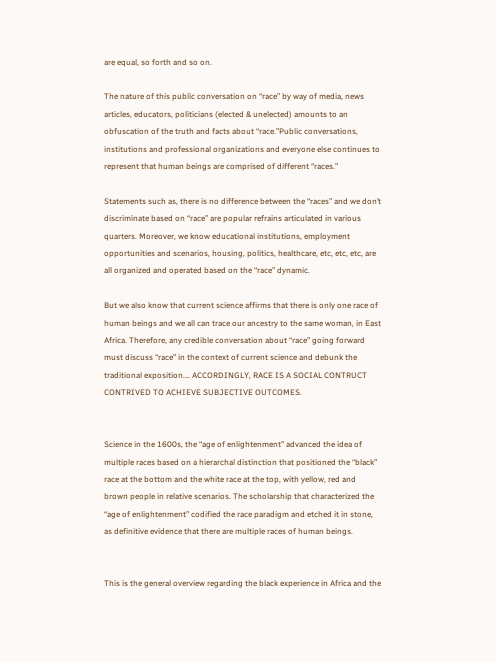are equal, so forth and so on.

The nature of this public conversation on “race” by way of media, news articles, educators, politicians (elected & unelected) amounts to an obfuscation of the truth and facts about “race.”Public conversations, institutions and professional organizations and everyone else continues to represent that human beings are comprised of different “races.”

Statements such as, there is no difference between the “races” and we don’t discriminate based on “race” are popular refrains articulated in various quarters. Moreover, we know educational institutions, employment opportunities and scenarios, housing, politics, healthcare, etc, etc, etc, are all organized and operated based on the “race” dynamic.

But we also know that current science affirms that there is only one race of human beings and we all can trace our ancestry to the same woman, in East Africa. Therefore, any credible conversation about “race” going forward must discuss “race” in the context of current science and debunk the traditional exposition…. ACCORDINGLY, RACE IS A SOCIAL CONTRUCT CONTRIVED TO ACHIEVE SUBJECTIVE OUTCOMES.


Science in the 1600s, the “age of enlightenment” advanced the idea of multiple races based on a hierarchal distinction that positioned the “black” race at the bottom and the white race at the top, with yellow, red and brown people in relative scenarios. The scholarship that characterized the “age of enlightenment” codified the race paradigm and etched it in stone, as definitive evidence that there are multiple races of human beings.


This is the general overview regarding the black experience in Africa and the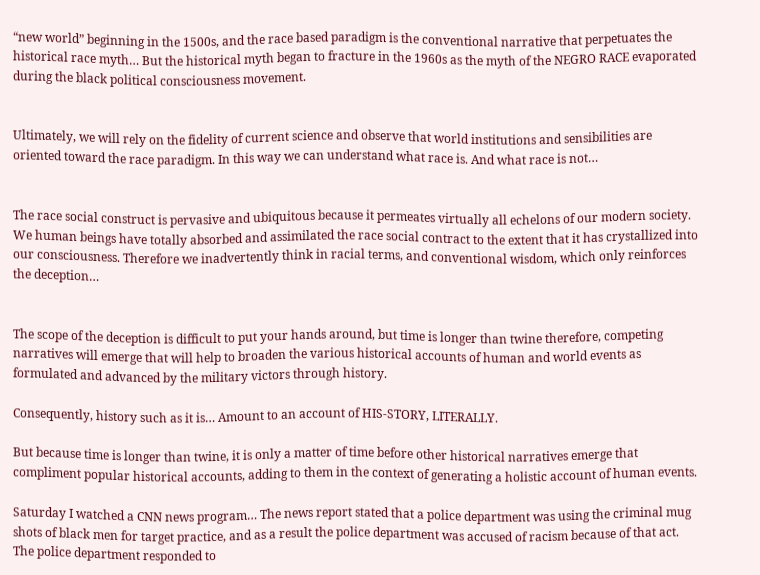“new world” beginning in the 1500s, and the race based paradigm is the conventional narrative that perpetuates the historical race myth… But the historical myth began to fracture in the 1960s as the myth of the NEGRO RACE evaporated during the black political consciousness movement.


Ultimately, we will rely on the fidelity of current science and observe that world institutions and sensibilities are oriented toward the race paradigm. In this way we can understand what race is. And what race is not…


The race social construct is pervasive and ubiquitous because it permeates virtually all echelons of our modern society. We human beings have totally absorbed and assimilated the race social contract to the extent that it has crystallized into our consciousness. Therefore we inadvertently think in racial terms, and conventional wisdom, which only reinforces the deception…


The scope of the deception is difficult to put your hands around, but time is longer than twine therefore, competing narratives will emerge that will help to broaden the various historical accounts of human and world events as formulated and advanced by the military victors through history.

Consequently, history such as it is… Amount to an account of HIS-STORY, LITERALLY.

But because time is longer than twine, it is only a matter of time before other historical narratives emerge that compliment popular historical accounts, adding to them in the context of generating a holistic account of human events.

Saturday I watched a CNN news program… The news report stated that a police department was using the criminal mug shots of black men for target practice, and as a result the police department was accused of racism because of that act. The police department responded to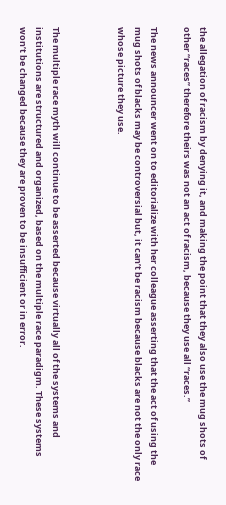the allegation of racism by denying it, and making the point that they also use the mug shots of other “races” therefore theirs was not an act of racism, because they use all “races.”

The news announcer went on to editorialize with her colleague asserting that the act of using the mug shots of blacks may be controversial but, it can’t be racism because blacks are not the only race whose picture they use.



The multiple race myth will continue to be asserted because virtually all of the systems and institutions are structured and organized, based on the multiple race paradigm. These systems won’t be changed because they are proven to be insufficient or in error.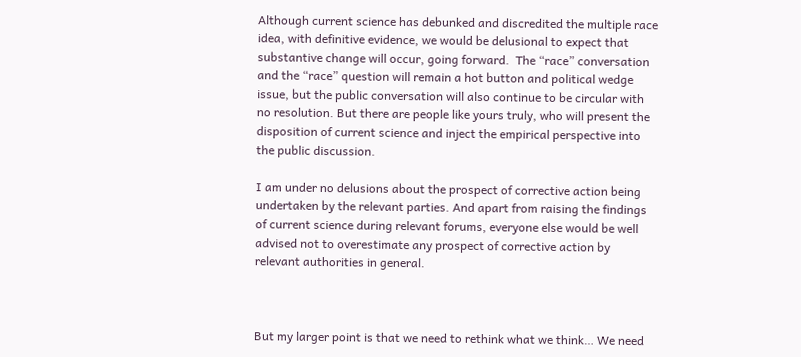Although current science has debunked and discredited the multiple race idea, with definitive evidence, we would be delusional to expect that substantive change will occur, going forward.  The “race” conversation and the “race” question will remain a hot button and political wedge issue, but the public conversation will also continue to be circular with no resolution. But there are people like yours truly, who will present the disposition of current science and inject the empirical perspective into the public discussion.

I am under no delusions about the prospect of corrective action being undertaken by the relevant parties. And apart from raising the findings of current science during relevant forums, everyone else would be well advised not to overestimate any prospect of corrective action by relevant authorities in general.



But my larger point is that we need to rethink what we think… We need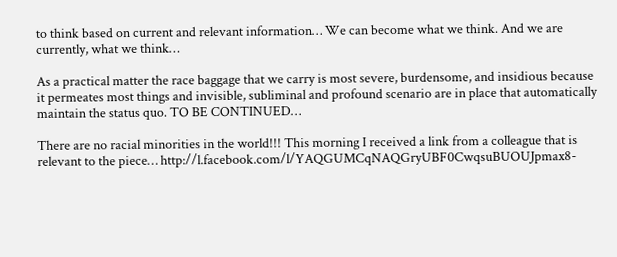to think based on current and relevant information… We can become what we think. And we are currently, what we think…

As a practical matter the race baggage that we carry is most severe, burdensome, and insidious because it permeates most things and invisible, subliminal and profound scenario are in place that automatically maintain the status quo. TO BE CONTINUED…

There are no racial minorities in the world!!! This morning I received a link from a colleague that is relevant to the piece… http://l.facebook.com/l/YAQGUMCqNAQGryUBF0CwqsuBUOUJpmax8-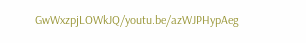GwWxzpjLOWkJQ/youtu.be/azWJPHypAeg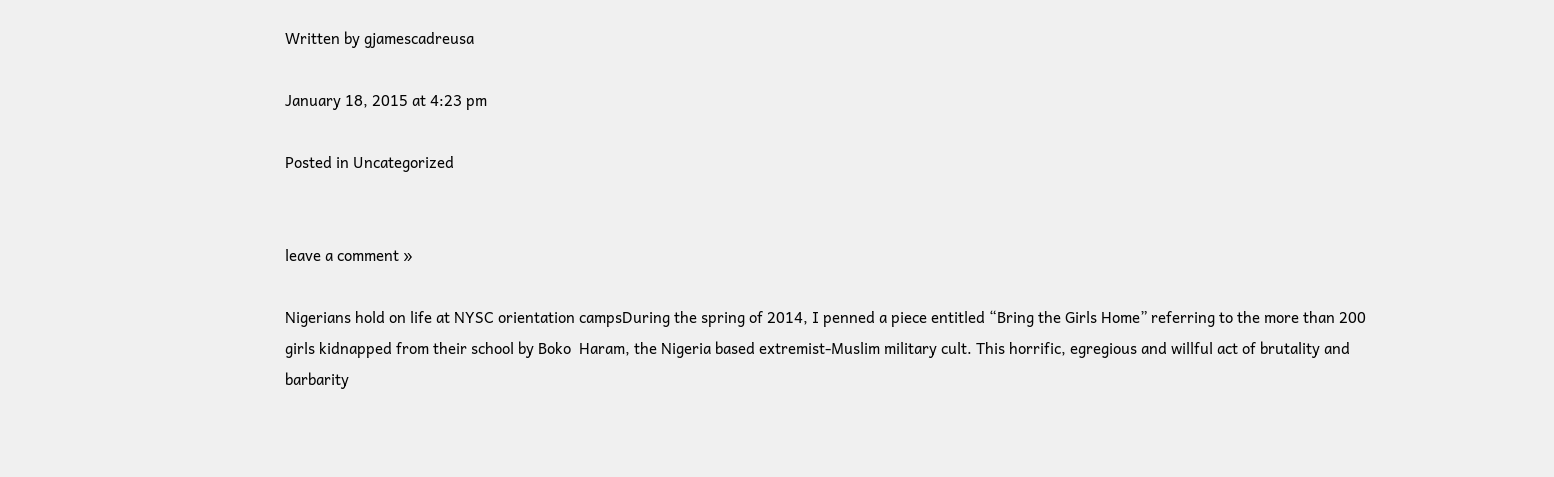Written by gjamescadreusa

January 18, 2015 at 4:23 pm

Posted in Uncategorized


leave a comment »

Nigerians hold on life at NYSC orientation campsDuring the spring of 2014, I penned a piece entitled “Bring the Girls Home” referring to the more than 200 girls kidnapped from their school by Boko  Haram, the Nigeria based extremist-Muslim military cult. This horrific, egregious and willful act of brutality and barbarity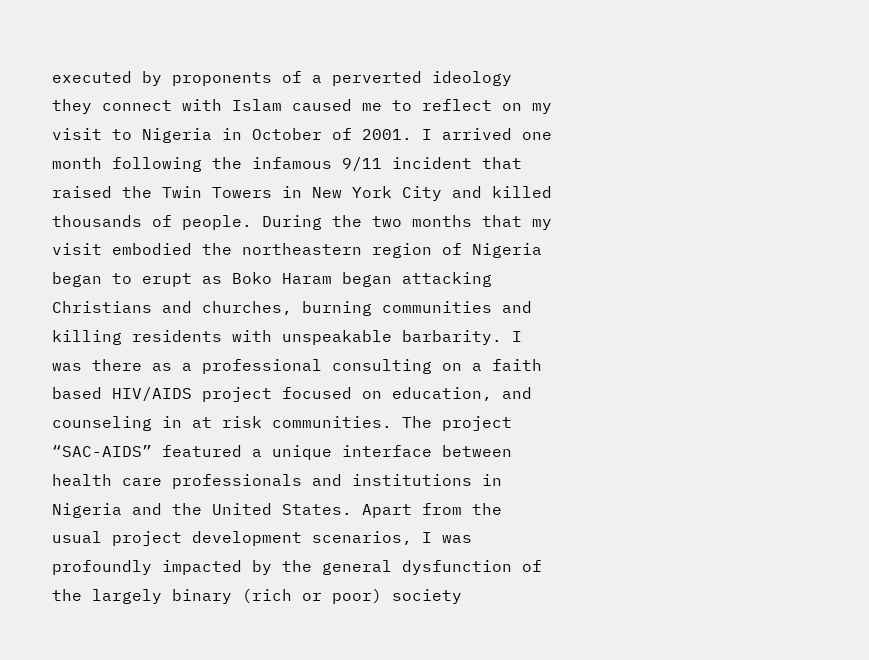executed by proponents of a perverted ideology they connect with Islam caused me to reflect on my visit to Nigeria in October of 2001. I arrived one month following the infamous 9/11 incident that raised the Twin Towers in New York City and killed thousands of people. During the two months that my visit embodied the northeastern region of Nigeria began to erupt as Boko Haram began attacking Christians and churches, burning communities and killing residents with unspeakable barbarity. I was there as a professional consulting on a faith based HIV/AIDS project focused on education, and counseling in at risk communities. The project “SAC-AIDS” featured a unique interface between health care professionals and institutions in Nigeria and the United States. Apart from the usual project development scenarios, I was profoundly impacted by the general dysfunction of the largely binary (rich or poor) society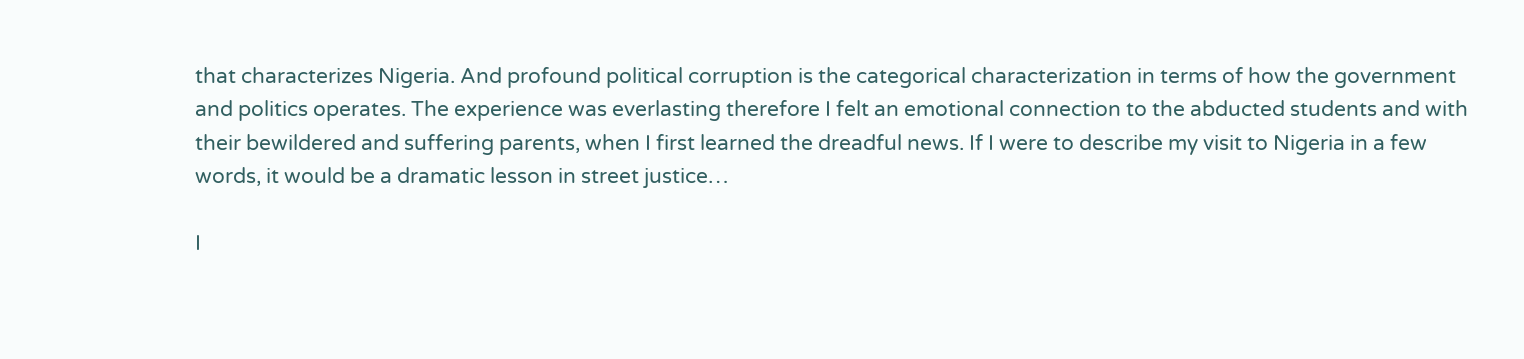that characterizes Nigeria. And profound political corruption is the categorical characterization in terms of how the government and politics operates. The experience was everlasting therefore I felt an emotional connection to the abducted students and with their bewildered and suffering parents, when I first learned the dreadful news. If I were to describe my visit to Nigeria in a few words, it would be a dramatic lesson in street justice…

I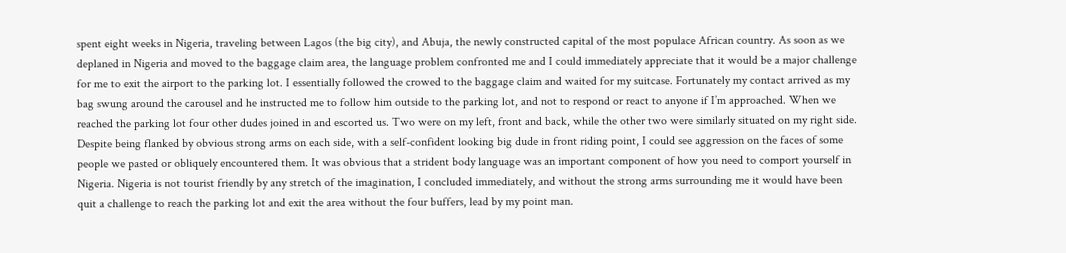spent eight weeks in Nigeria, traveling between Lagos (the big city), and Abuja, the newly constructed capital of the most populace African country. As soon as we deplaned in Nigeria and moved to the baggage claim area, the language problem confronted me and I could immediately appreciate that it would be a major challenge for me to exit the airport to the parking lot. I essentially followed the crowed to the baggage claim and waited for my suitcase. Fortunately my contact arrived as my bag swung around the carousel and he instructed me to follow him outside to the parking lot, and not to respond or react to anyone if I’m approached. When we reached the parking lot four other dudes joined in and escorted us. Two were on my left, front and back, while the other two were similarly situated on my right side. Despite being flanked by obvious strong arms on each side, with a self-confident looking big dude in front riding point, I could see aggression on the faces of some people we pasted or obliquely encountered them. It was obvious that a strident body language was an important component of how you need to comport yourself in Nigeria. Nigeria is not tourist friendly by any stretch of the imagination, I concluded immediately, and without the strong arms surrounding me it would have been quit a challenge to reach the parking lot and exit the area without the four buffers, lead by my point man.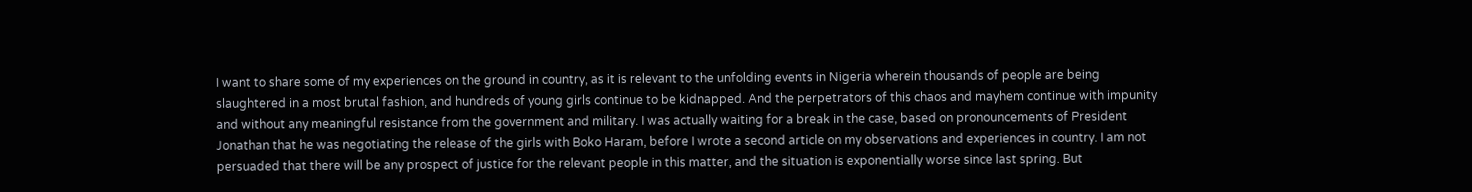I want to share some of my experiences on the ground in country, as it is relevant to the unfolding events in Nigeria wherein thousands of people are being slaughtered in a most brutal fashion, and hundreds of young girls continue to be kidnapped. And the perpetrators of this chaos and mayhem continue with impunity and without any meaningful resistance from the government and military. I was actually waiting for a break in the case, based on pronouncements of President Jonathan that he was negotiating the release of the girls with Boko Haram, before I wrote a second article on my observations and experiences in country. I am not persuaded that there will be any prospect of justice for the relevant people in this matter, and the situation is exponentially worse since last spring. But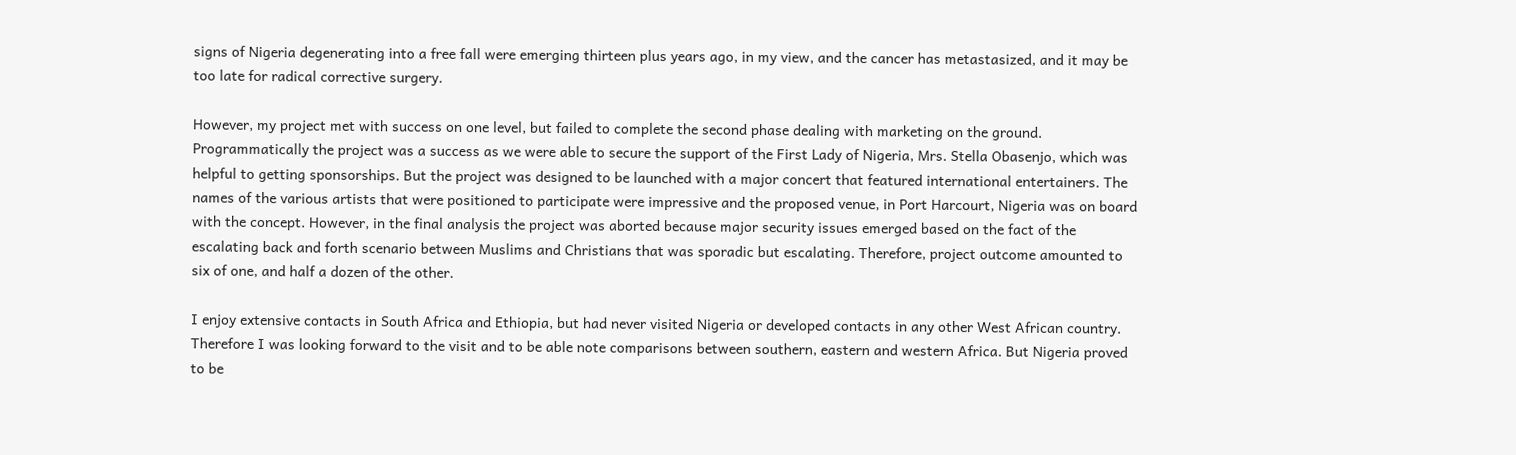signs of Nigeria degenerating into a free fall were emerging thirteen plus years ago, in my view, and the cancer has metastasized, and it may be too late for radical corrective surgery.

However, my project met with success on one level, but failed to complete the second phase dealing with marketing on the ground. Programmatically the project was a success as we were able to secure the support of the First Lady of Nigeria, Mrs. Stella Obasenjo, which was helpful to getting sponsorships. But the project was designed to be launched with a major concert that featured international entertainers. The names of the various artists that were positioned to participate were impressive and the proposed venue, in Port Harcourt, Nigeria was on board with the concept. However, in the final analysis the project was aborted because major security issues emerged based on the fact of the escalating back and forth scenario between Muslims and Christians that was sporadic but escalating. Therefore, project outcome amounted to six of one, and half a dozen of the other.

I enjoy extensive contacts in South Africa and Ethiopia, but had never visited Nigeria or developed contacts in any other West African country. Therefore I was looking forward to the visit and to be able note comparisons between southern, eastern and western Africa. But Nigeria proved to be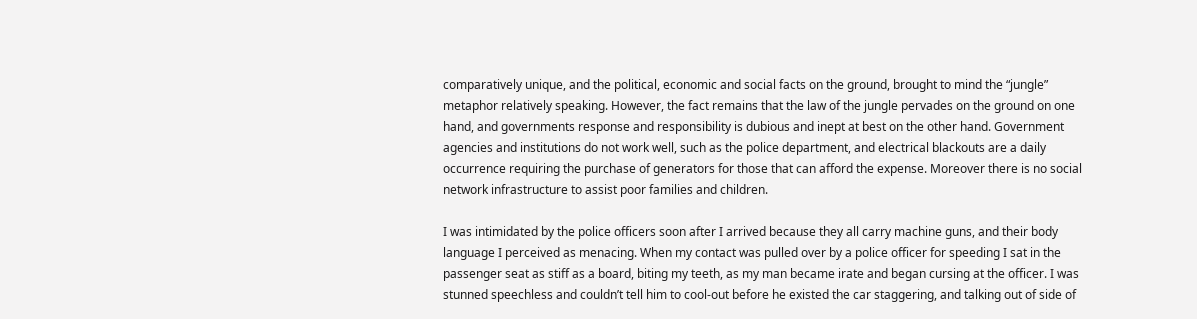comparatively unique, and the political, economic and social facts on the ground, brought to mind the “jungle” metaphor relatively speaking. However, the fact remains that the law of the jungle pervades on the ground on one hand, and governments response and responsibility is dubious and inept at best on the other hand. Government agencies and institutions do not work well, such as the police department, and electrical blackouts are a daily occurrence requiring the purchase of generators for those that can afford the expense. Moreover there is no social network infrastructure to assist poor families and children.

I was intimidated by the police officers soon after I arrived because they all carry machine guns, and their body language I perceived as menacing. When my contact was pulled over by a police officer for speeding I sat in the passenger seat as stiff as a board, biting my teeth, as my man became irate and began cursing at the officer. I was stunned speechless and couldn’t tell him to cool-out before he existed the car staggering, and talking out of side of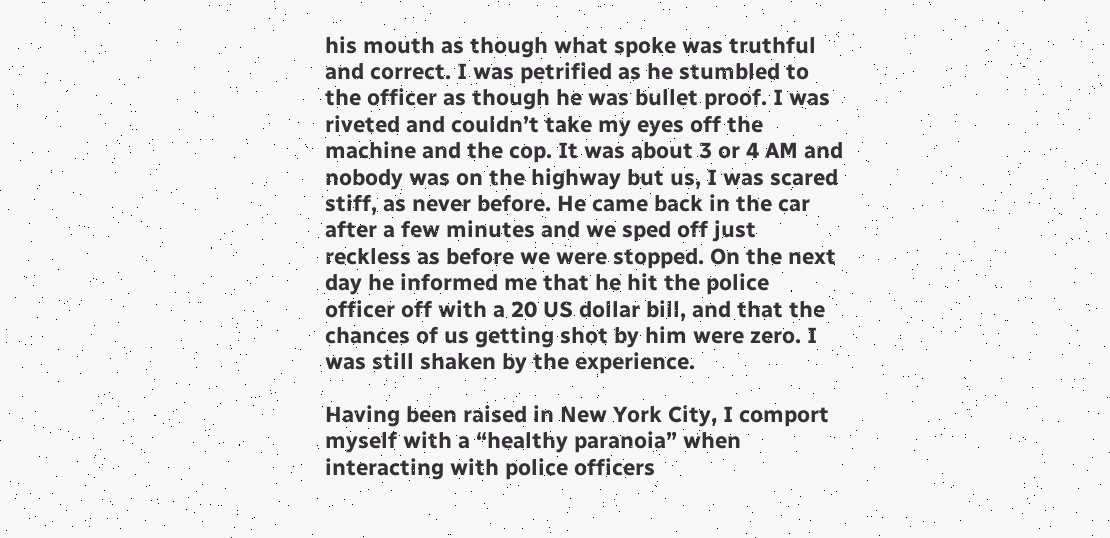his mouth as though what spoke was truthful and correct. I was petrified as he stumbled to the officer as though he was bullet proof. I was riveted and couldn’t take my eyes off the machine and the cop. It was about 3 or 4 AM and nobody was on the highway but us, I was scared stiff, as never before. He came back in the car after a few minutes and we sped off just reckless as before we were stopped. On the next day he informed me that he hit the police officer off with a 20 US dollar bill, and that the chances of us getting shot by him were zero. I was still shaken by the experience.

Having been raised in New York City, I comport myself with a “healthy paranoia” when interacting with police officers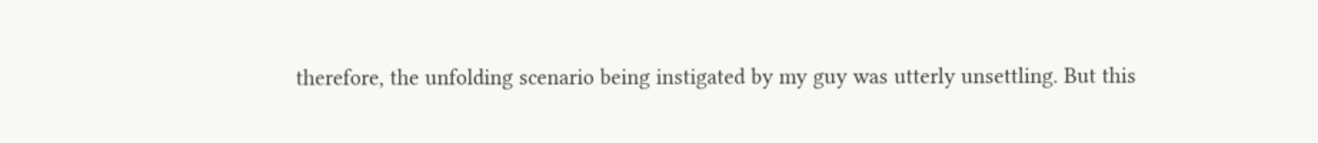therefore, the unfolding scenario being instigated by my guy was utterly unsettling. But this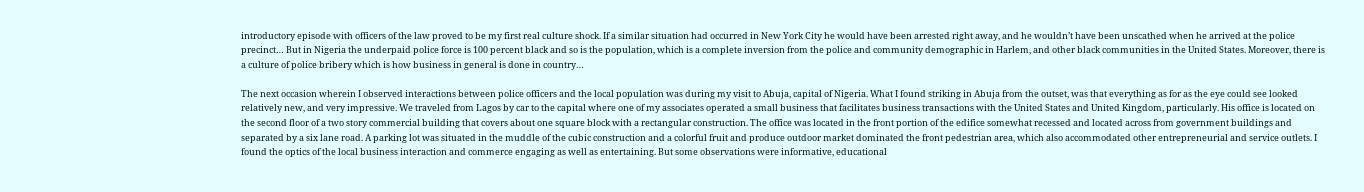introductory episode with officers of the law proved to be my first real culture shock. If a similar situation had occurred in New York City he would have been arrested right away, and he wouldn’t have been unscathed when he arrived at the police precinct… But in Nigeria the underpaid police force is 100 percent black and so is the population, which is a complete inversion from the police and community demographic in Harlem, and other black communities in the United States. Moreover, there is a culture of police bribery which is how business in general is done in country…

The next occasion wherein I observed interactions between police officers and the local population was during my visit to Abuja, capital of Nigeria. What I found striking in Abuja from the outset, was that everything as for as the eye could see looked relatively new, and very impressive. We traveled from Lagos by car to the capital where one of my associates operated a small business that facilitates business transactions with the United States and United Kingdom, particularly. His office is located on the second floor of a two story commercial building that covers about one square block with a rectangular construction. The office was located in the front portion of the edifice somewhat recessed and located across from government buildings and separated by a six lane road. A parking lot was situated in the muddle of the cubic construction and a colorful fruit and produce outdoor market dominated the front pedestrian area, which also accommodated other entrepreneurial and service outlets. I found the optics of the local business interaction and commerce engaging as well as entertaining. But some observations were informative, educational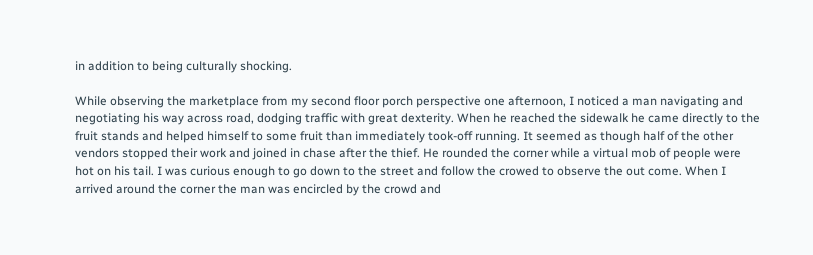in addition to being culturally shocking.

While observing the marketplace from my second floor porch perspective one afternoon, I noticed a man navigating and negotiating his way across road, dodging traffic with great dexterity. When he reached the sidewalk he came directly to the fruit stands and helped himself to some fruit than immediately took-off running. It seemed as though half of the other vendors stopped their work and joined in chase after the thief. He rounded the corner while a virtual mob of people were hot on his tail. I was curious enough to go down to the street and follow the crowed to observe the out come. When I arrived around the corner the man was encircled by the crowd and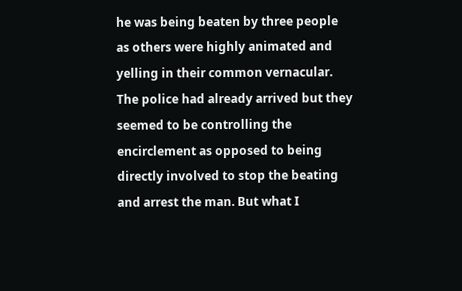he was being beaten by three people as others were highly animated and yelling in their common vernacular. The police had already arrived but they seemed to be controlling the encirclement as opposed to being directly involved to stop the beating and arrest the man. But what I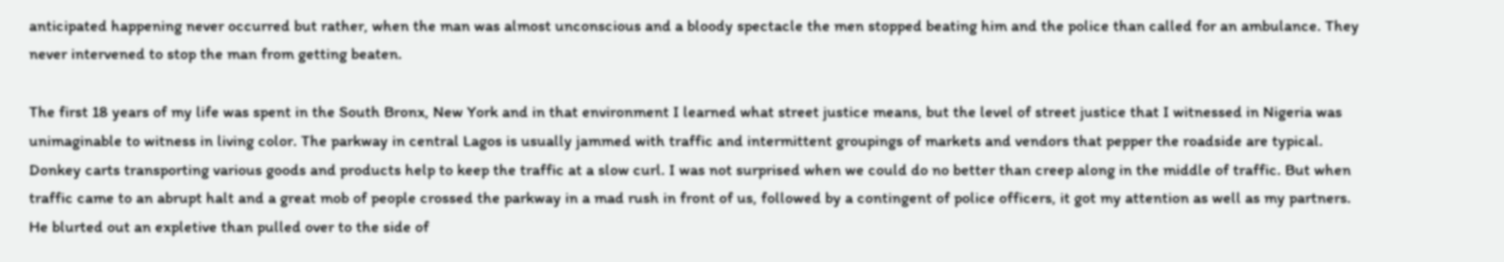anticipated happening never occurred but rather, when the man was almost unconscious and a bloody spectacle the men stopped beating him and the police than called for an ambulance. They never intervened to stop the man from getting beaten.

The first 18 years of my life was spent in the South Bronx, New York and in that environment I learned what street justice means, but the level of street justice that I witnessed in Nigeria was unimaginable to witness in living color. The parkway in central Lagos is usually jammed with traffic and intermittent groupings of markets and vendors that pepper the roadside are typical. Donkey carts transporting various goods and products help to keep the traffic at a slow curl. I was not surprised when we could do no better than creep along in the middle of traffic. But when traffic came to an abrupt halt and a great mob of people crossed the parkway in a mad rush in front of us, followed by a contingent of police officers, it got my attention as well as my partners. He blurted out an expletive than pulled over to the side of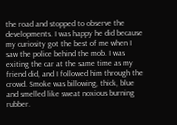the road and stopped to observe the developments. I was happy he did because my curiosity got the best of me when I saw the police behind the mob. I was exiting the car at the same time as my friend did, and I followed him through the crowd. Smoke was billowing, thick, blue and smelled like sweat noxious burning rubber.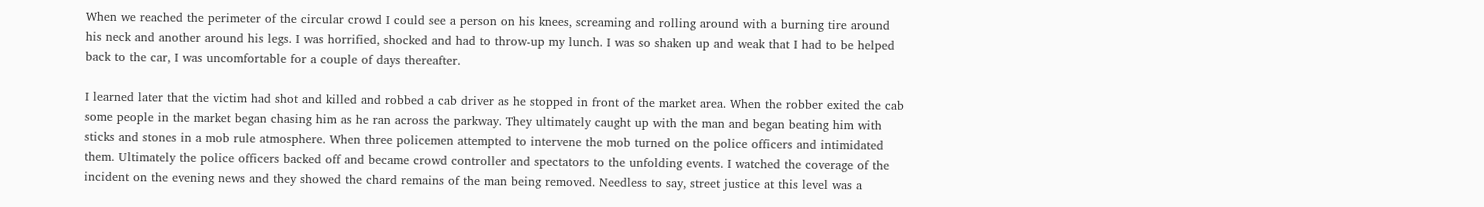When we reached the perimeter of the circular crowd I could see a person on his knees, screaming and rolling around with a burning tire around his neck and another around his legs. I was horrified, shocked and had to throw-up my lunch. I was so shaken up and weak that I had to be helped back to the car, I was uncomfortable for a couple of days thereafter.

I learned later that the victim had shot and killed and robbed a cab driver as he stopped in front of the market area. When the robber exited the cab some people in the market began chasing him as he ran across the parkway. They ultimately caught up with the man and began beating him with sticks and stones in a mob rule atmosphere. When three policemen attempted to intervene the mob turned on the police officers and intimidated them. Ultimately the police officers backed off and became crowd controller and spectators to the unfolding events. I watched the coverage of the incident on the evening news and they showed the chard remains of the man being removed. Needless to say, street justice at this level was a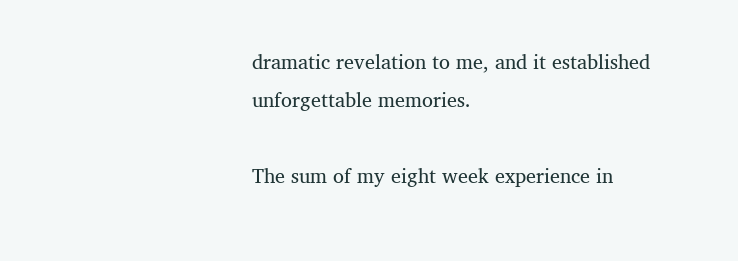dramatic revelation to me, and it established unforgettable memories.

The sum of my eight week experience in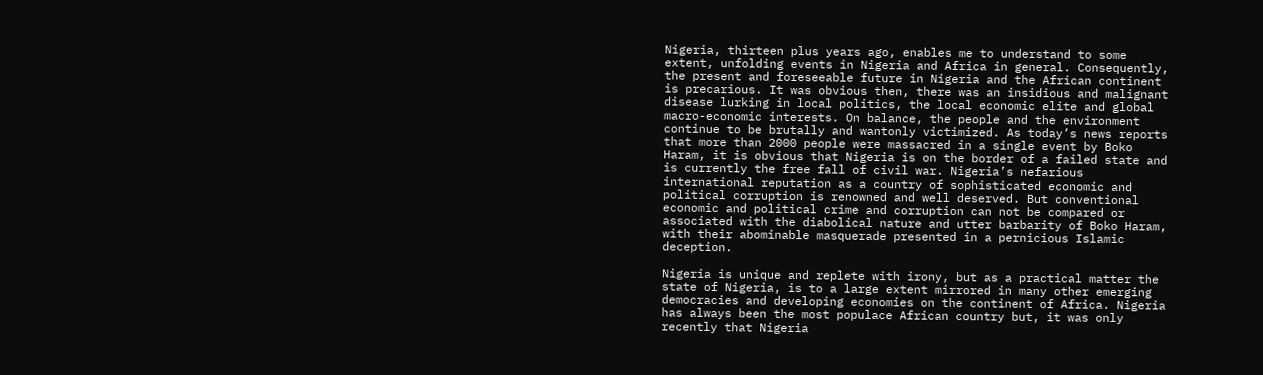Nigeria, thirteen plus years ago, enables me to understand to some extent, unfolding events in Nigeria and Africa in general. Consequently, the present and foreseeable future in Nigeria and the African continent is precarious. It was obvious then, there was an insidious and malignant disease lurking in local politics, the local economic elite and global macro-economic interests. On balance, the people and the environment continue to be brutally and wantonly victimized. As today’s news reports that more than 2000 people were massacred in a single event by Boko Haram, it is obvious that Nigeria is on the border of a failed state and is currently the free fall of civil war. Nigeria’s nefarious international reputation as a country of sophisticated economic and political corruption is renowned and well deserved. But conventional economic and political crime and corruption can not be compared or associated with the diabolical nature and utter barbarity of Boko Haram, with their abominable masquerade presented in a pernicious Islamic deception.

Nigeria is unique and replete with irony, but as a practical matter the state of Nigeria, is to a large extent mirrored in many other emerging democracies and developing economies on the continent of Africa. Nigeria has always been the most populace African country but, it was only recently that Nigeria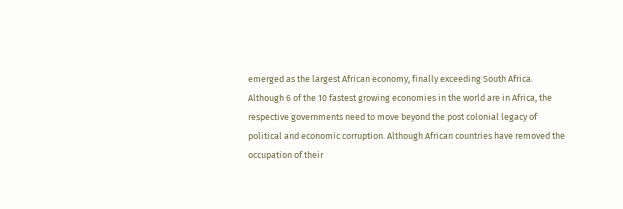emerged as the largest African economy, finally exceeding South Africa. Although 6 of the 10 fastest growing economies in the world are in Africa, the respective governments need to move beyond the post colonial legacy of political and economic corruption. Although African countries have removed the occupation of their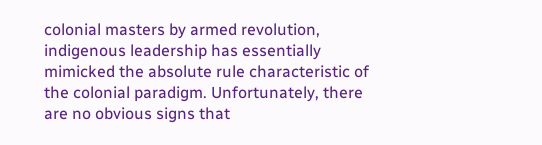colonial masters by armed revolution, indigenous leadership has essentially mimicked the absolute rule characteristic of the colonial paradigm. Unfortunately, there are no obvious signs that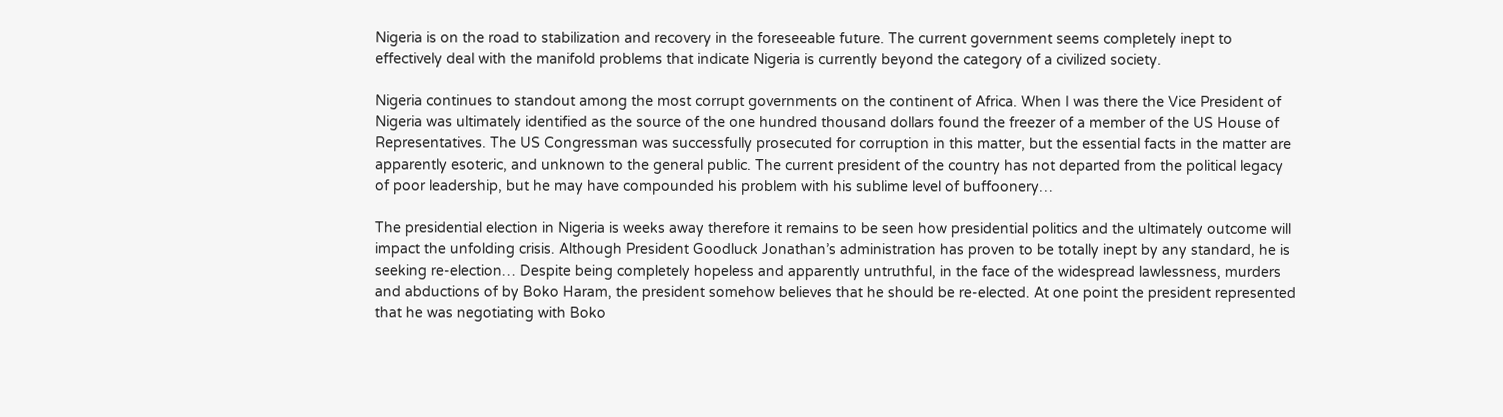Nigeria is on the road to stabilization and recovery in the foreseeable future. The current government seems completely inept to effectively deal with the manifold problems that indicate Nigeria is currently beyond the category of a civilized society.

Nigeria continues to standout among the most corrupt governments on the continent of Africa. When I was there the Vice President of Nigeria was ultimately identified as the source of the one hundred thousand dollars found the freezer of a member of the US House of Representatives. The US Congressman was successfully prosecuted for corruption in this matter, but the essential facts in the matter are apparently esoteric, and unknown to the general public. The current president of the country has not departed from the political legacy of poor leadership, but he may have compounded his problem with his sublime level of buffoonery…

The presidential election in Nigeria is weeks away therefore it remains to be seen how presidential politics and the ultimately outcome will impact the unfolding crisis. Although President Goodluck Jonathan’s administration has proven to be totally inept by any standard, he is seeking re-election… Despite being completely hopeless and apparently untruthful, in the face of the widespread lawlessness, murders and abductions of by Boko Haram, the president somehow believes that he should be re-elected. At one point the president represented that he was negotiating with Boko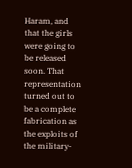Haram, and that the girls were going to be released soon. That representation turned out to be a complete fabrication as the exploits of the military-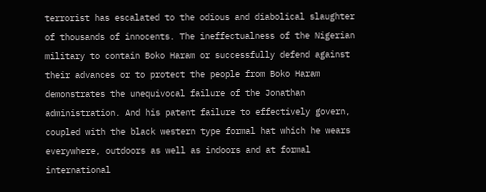terrorist has escalated to the odious and diabolical slaughter of thousands of innocents. The ineffectualness of the Nigerian military to contain Boko Haram or successfully defend against their advances or to protect the people from Boko Haram demonstrates the unequivocal failure of the Jonathan administration. And his patent failure to effectively govern, coupled with the black western type formal hat which he wears everywhere, outdoors as well as indoors and at formal international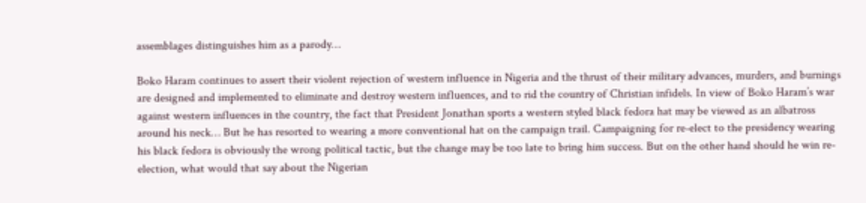assemblages distinguishes him as a parody…

Boko Haram continues to assert their violent rejection of western influence in Nigeria and the thrust of their military advances, murders, and burnings are designed and implemented to eliminate and destroy western influences, and to rid the country of Christian infidels. In view of Boko Haram’s war against western influences in the country, the fact that President Jonathan sports a western styled black fedora hat may be viewed as an albatross around his neck… But he has resorted to wearing a more conventional hat on the campaign trail. Campaigning for re-elect to the presidency wearing his black fedora is obviously the wrong political tactic, but the change may be too late to bring him success. But on the other hand should he win re-election, what would that say about the Nigerian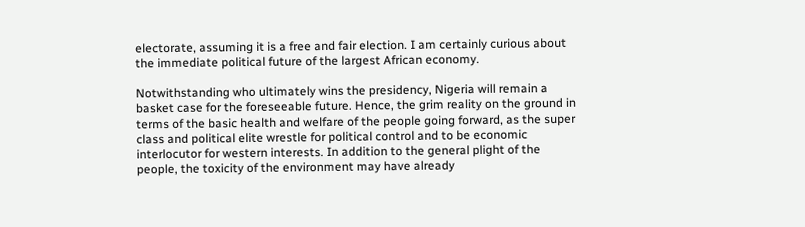electorate, assuming it is a free and fair election. I am certainly curious about the immediate political future of the largest African economy.

Notwithstanding who ultimately wins the presidency, Nigeria will remain a basket case for the foreseeable future. Hence, the grim reality on the ground in terms of the basic health and welfare of the people going forward, as the super class and political elite wrestle for political control and to be economic interlocutor for western interests. In addition to the general plight of the people, the toxicity of the environment may have already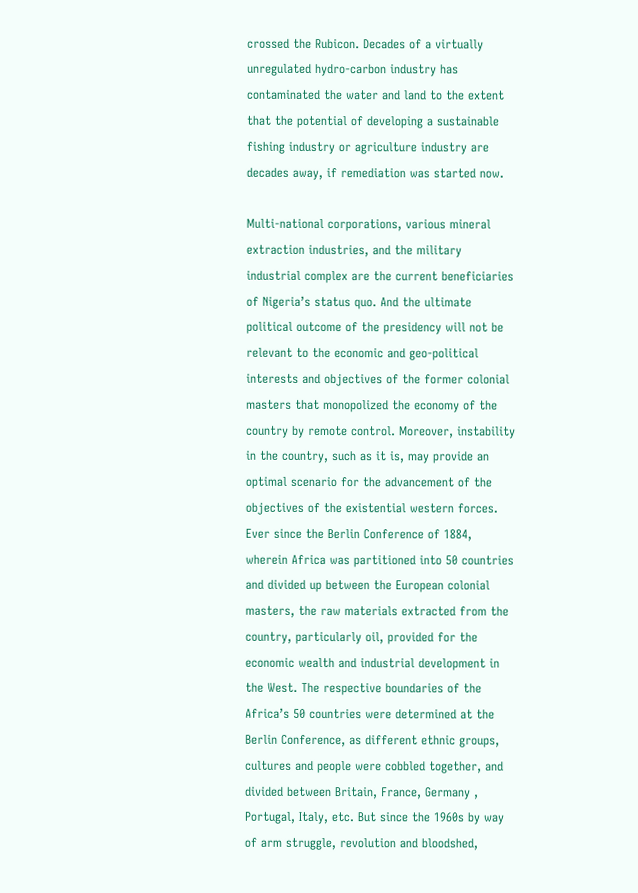crossed the Rubicon. Decades of a virtually unregulated hydro-carbon industry has contaminated the water and land to the extent that the potential of developing a sustainable fishing industry or agriculture industry are decades away, if remediation was started now.

Multi-national corporations, various mineral extraction industries, and the military industrial complex are the current beneficiaries of Nigeria’s status quo. And the ultimate political outcome of the presidency will not be relevant to the economic and geo-political interests and objectives of the former colonial masters that monopolized the economy of the country by remote control. Moreover, instability in the country, such as it is, may provide an optimal scenario for the advancement of the objectives of the existential western forces. Ever since the Berlin Conference of 1884, wherein Africa was partitioned into 50 countries and divided up between the European colonial masters, the raw materials extracted from the country, particularly oil, provided for the economic wealth and industrial development in the West. The respective boundaries of the Africa’s 50 countries were determined at the Berlin Conference, as different ethnic groups, cultures and people were cobbled together, and divided between Britain, France, Germany , Portugal, Italy, etc. But since the 1960s by way of arm struggle, revolution and bloodshed,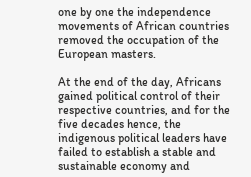one by one the independence movements of African countries removed the occupation of the European masters.

At the end of the day, Africans gained political control of their respective countries, and for the five decades hence, the indigenous political leaders have failed to establish a stable and sustainable economy and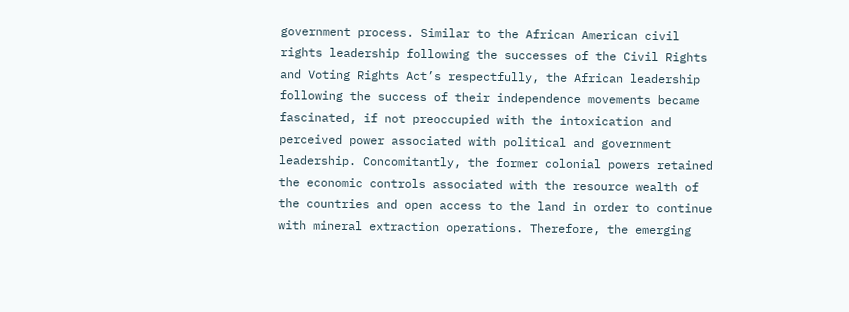government process. Similar to the African American civil rights leadership following the successes of the Civil Rights and Voting Rights Act’s respectfully, the African leadership following the success of their independence movements became fascinated, if not preoccupied with the intoxication and perceived power associated with political and government leadership. Concomitantly, the former colonial powers retained the economic controls associated with the resource wealth of the countries and open access to the land in order to continue with mineral extraction operations. Therefore, the emerging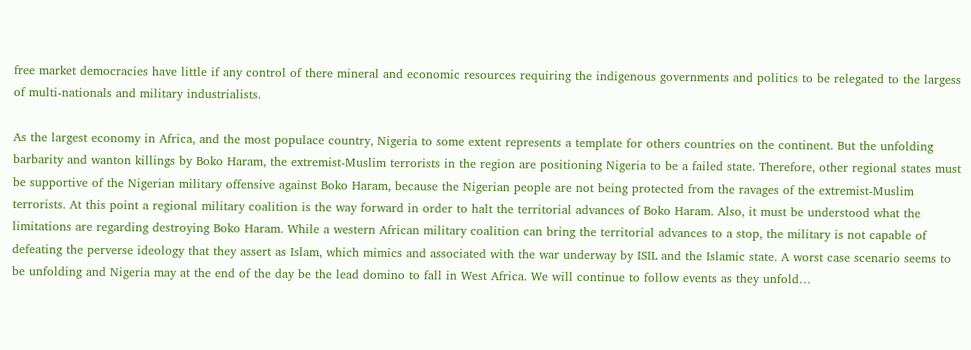free market democracies have little if any control of there mineral and economic resources requiring the indigenous governments and politics to be relegated to the largess of multi-nationals and military industrialists.

As the largest economy in Africa, and the most populace country, Nigeria to some extent represents a template for others countries on the continent. But the unfolding barbarity and wanton killings by Boko Haram, the extremist-Muslim terrorists in the region are positioning Nigeria to be a failed state. Therefore, other regional states must be supportive of the Nigerian military offensive against Boko Haram, because the Nigerian people are not being protected from the ravages of the extremist-Muslim terrorists. At this point a regional military coalition is the way forward in order to halt the territorial advances of Boko Haram. Also, it must be understood what the limitations are regarding destroying Boko Haram. While a western African military coalition can bring the territorial advances to a stop, the military is not capable of defeating the perverse ideology that they assert as Islam, which mimics and associated with the war underway by ISIL and the Islamic state. A worst case scenario seems to be unfolding and Nigeria may at the end of the day be the lead domino to fall in West Africa. We will continue to follow events as they unfold…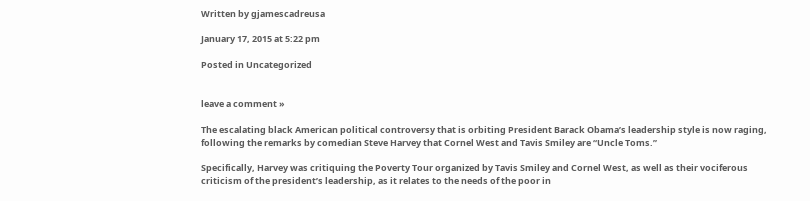Written by gjamescadreusa

January 17, 2015 at 5:22 pm

Posted in Uncategorized


leave a comment »

The escalating black American political controversy that is orbiting President Barack Obama’s leadership style is now raging, following the remarks by comedian Steve Harvey that Cornel West and Tavis Smiley are “Uncle Toms.”

Specifically, Harvey was critiquing the Poverty Tour organized by Tavis Smiley and Cornel West, as well as their vociferous criticism of the president’s leadership, as it relates to the needs of the poor in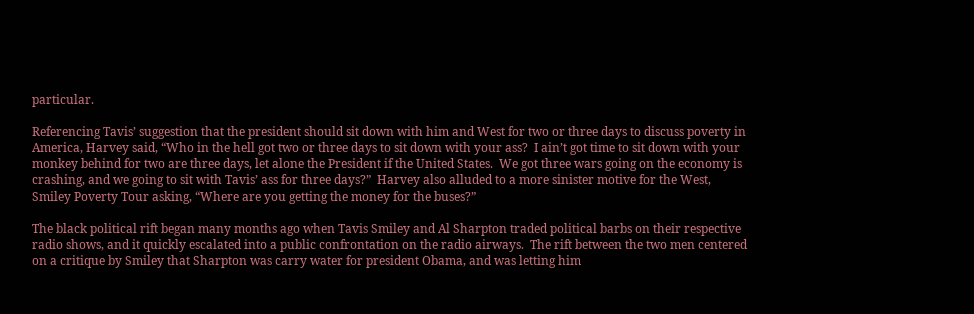particular.

Referencing Tavis’ suggestion that the president should sit down with him and West for two or three days to discuss poverty in America, Harvey said, “Who in the hell got two or three days to sit down with your ass?  I ain’t got time to sit down with your monkey behind for two are three days, let alone the President if the United States.  We got three wars going on the economy is crashing, and we going to sit with Tavis’ ass for three days?”  Harvey also alluded to a more sinister motive for the West, Smiley Poverty Tour asking, “Where are you getting the money for the buses?”

The black political rift began many months ago when Tavis Smiley and Al Sharpton traded political barbs on their respective radio shows, and it quickly escalated into a public confrontation on the radio airways.  The rift between the two men centered on a critique by Smiley that Sharpton was carry water for president Obama, and was letting him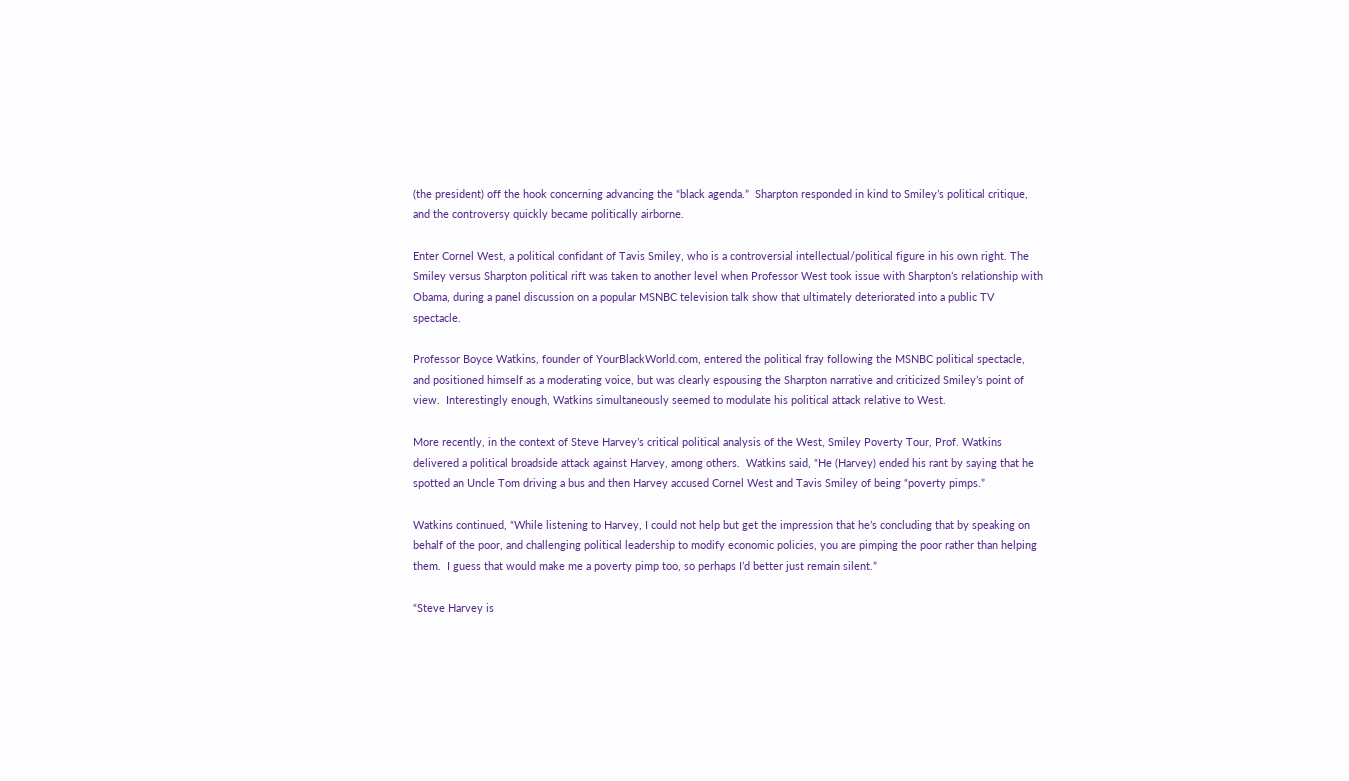(the president) off the hook concerning advancing the “black agenda.”  Sharpton responded in kind to Smiley’s political critique, and the controversy quickly became politically airborne.

Enter Cornel West, a political confidant of Tavis Smiley, who is a controversial intellectual/political figure in his own right. The Smiley versus Sharpton political rift was taken to another level when Professor West took issue with Sharpton’s relationship with Obama, during a panel discussion on a popular MSNBC television talk show that ultimately deteriorated into a public TV spectacle.

Professor Boyce Watkins, founder of YourBlackWorld.com, entered the political fray following the MSNBC political spectacle, and positioned himself as a moderating voice, but was clearly espousing the Sharpton narrative and criticized Smiley’s point of view.  Interestingly enough, Watkins simultaneously seemed to modulate his political attack relative to West.

More recently, in the context of Steve Harvey’s critical political analysis of the West, Smiley Poverty Tour, Prof. Watkins delivered a political broadside attack against Harvey, among others.  Watkins said, “He (Harvey) ended his rant by saying that he spotted an Uncle Tom driving a bus and then Harvey accused Cornel West and Tavis Smiley of being “poverty pimps.”

Watkins continued, “While listening to Harvey, I could not help but get the impression that he’s concluding that by speaking on behalf of the poor, and challenging political leadership to modify economic policies, you are pimping the poor rather than helping them.  I guess that would make me a poverty pimp too, so perhaps I’d better just remain silent.”

“Steve Harvey is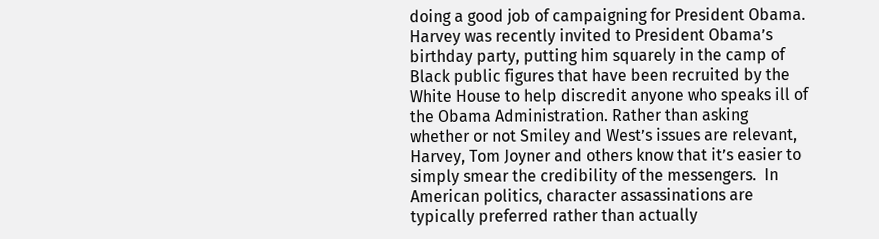doing a good job of campaigning for President Obama. Harvey was recently invited to President Obama’s birthday party, putting him squarely in the camp of Black public figures that have been recruited by the White House to help discredit anyone who speaks ill of the Obama Administration. Rather than asking whether or not Smiley and West’s issues are relevant, Harvey, Tom Joyner and others know that it’s easier to simply smear the credibility of the messengers.  In American politics, character assassinations are typically preferred rather than actually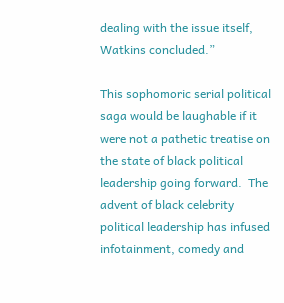dealing with the issue itself, Watkins concluded.”

This sophomoric serial political saga would be laughable if it were not a pathetic treatise on the state of black political leadership going forward.  The advent of black celebrity political leadership has infused infotainment, comedy and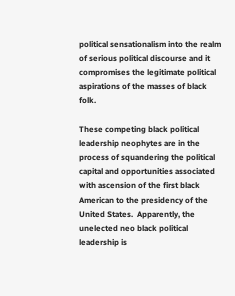political sensationalism into the realm of serious political discourse and it compromises the legitimate political aspirations of the masses of black folk.

These competing black political leadership neophytes are in the process of squandering the political capital and opportunities associated with ascension of the first black American to the presidency of the United States.  Apparently, the unelected neo black political leadership is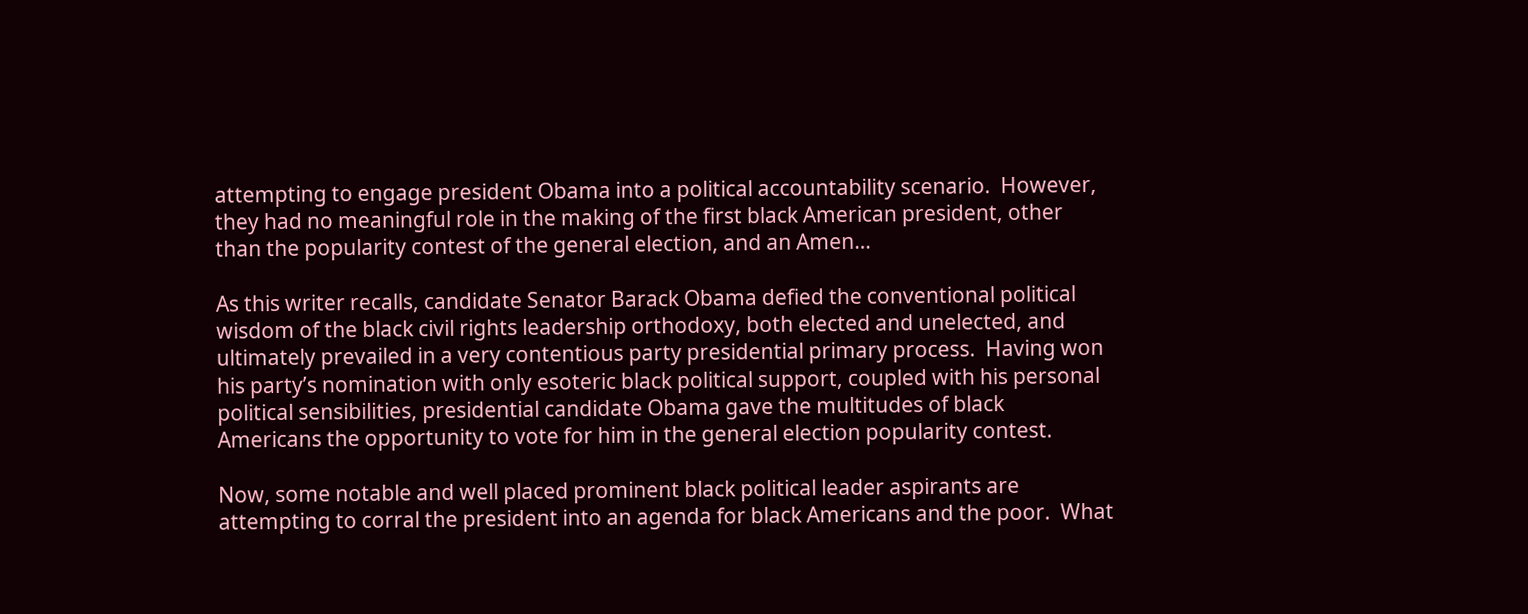attempting to engage president Obama into a political accountability scenario.  However, they had no meaningful role in the making of the first black American president, other than the popularity contest of the general election, and an Amen…

As this writer recalls, candidate Senator Barack Obama defied the conventional political wisdom of the black civil rights leadership orthodoxy, both elected and unelected, and ultimately prevailed in a very contentious party presidential primary process.  Having won his party’s nomination with only esoteric black political support, coupled with his personal political sensibilities, presidential candidate Obama gave the multitudes of black Americans the opportunity to vote for him in the general election popularity contest.

Now, some notable and well placed prominent black political leader aspirants are attempting to corral the president into an agenda for black Americans and the poor.  What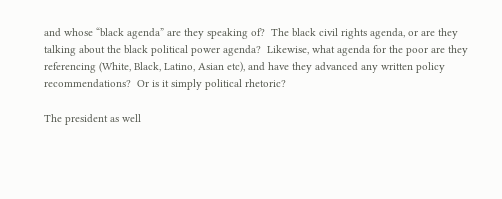and whose “black agenda” are they speaking of?  The black civil rights agenda, or are they talking about the black political power agenda?  Likewise, what agenda for the poor are they referencing (White, Black, Latino, Asian etc), and have they advanced any written policy recommendations?  Or is it simply political rhetoric?

The president as well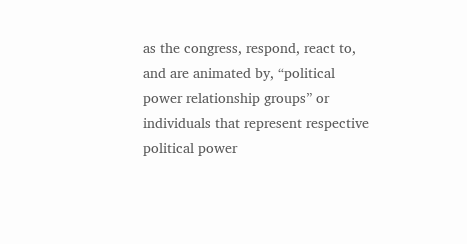as the congress, respond, react to, and are animated by, “political power relationship groups” or individuals that represent respective political power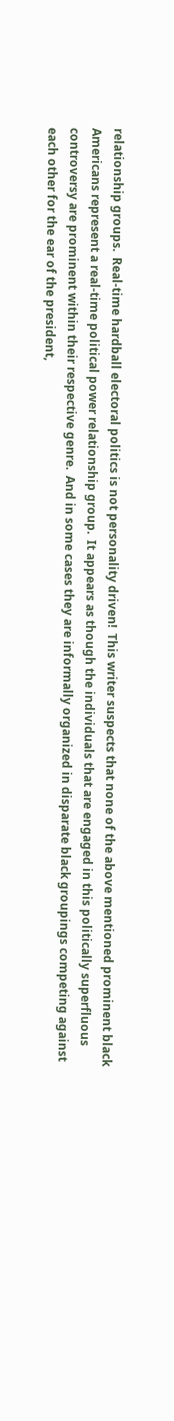relationship groups.  Real-time hardball electoral politics is not personality driven!  This writer suspects that none of the above mentioned prominent black Americans represent a real-time political power relationship group.  It appears as though the individuals that are engaged in this politically superfluous controversy are prominent within their respective genre.  And in some cases they are informally organized in disparate black groupings competing against each other for the ear of the president,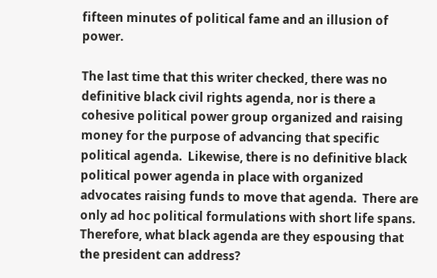fifteen minutes of political fame and an illusion of power.

The last time that this writer checked, there was no definitive black civil rights agenda, nor is there a cohesive political power group organized and raising money for the purpose of advancing that specific political agenda.  Likewise, there is no definitive black political power agenda in place with organized advocates raising funds to move that agenda.  There are only ad hoc political formulations with short life spans.  Therefore, what black agenda are they espousing that the president can address?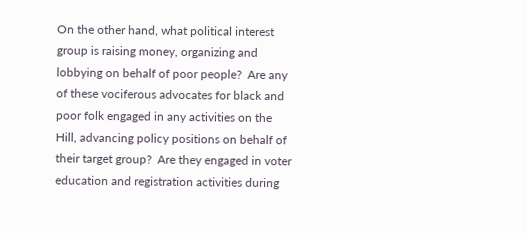On the other hand, what political interest group is raising money, organizing and lobbying on behalf of poor people?  Are any of these vociferous advocates for black and poor folk engaged in any activities on the Hill, advancing policy positions on behalf of their target group?  Are they engaged in voter education and registration activities during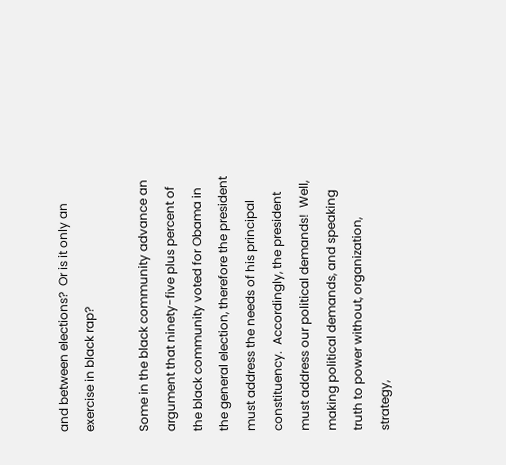and between elections?  Or is it only an exercise in black rap?

Some in the black community advance an argument that ninety-five plus percent of the black community voted for Obama in the general election, therefore the president must address the needs of his principal constituency.  Accordingly, the president must address our political demands!  Well, making political demands, and speaking truth to power without, organization, strategy,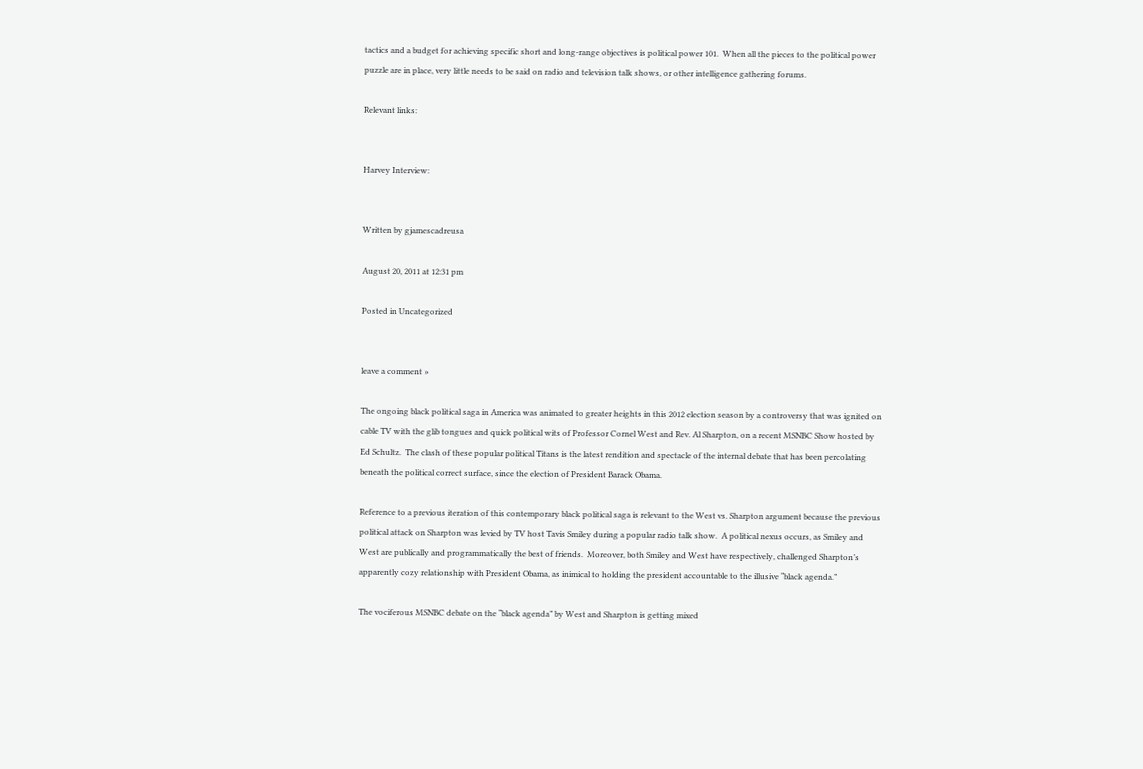tactics and a budget for achieving specific short and long-range objectives is political power 101.  When all the pieces to the political power puzzle are in place, very little needs to be said on radio and television talk shows, or other intelligence gathering forums.

Relevant links:


Harvey Interview:


Written by gjamescadreusa

August 20, 2011 at 12:31 pm

Posted in Uncategorized


leave a comment »

The ongoing black political saga in America was animated to greater heights in this 2012 election season by a controversy that was ignited on cable TV with the glib tongues and quick political wits of Professor Cornel West and Rev. Al Sharpton, on a recent MSNBC Show hosted by Ed Schultz.  The clash of these popular political Titans is the latest rendition and spectacle of the internal debate that has been percolating beneath the political correct surface, since the election of President Barack Obama.

Reference to a previous iteration of this contemporary black political saga is relevant to the West vs. Sharpton argument because the previous political attack on Sharpton was levied by TV host Tavis Smiley during a popular radio talk show.  A political nexus occurs, as Smiley and West are publically and programmatically the best of friends.  Moreover, both Smiley and West have respectively, challenged Sharpton’s apparently cozy relationship with President Obama, as inimical to holding the president accountable to the illusive “black agenda.”

The vociferous MSNBC debate on the “black agenda” by West and Sharpton is getting mixed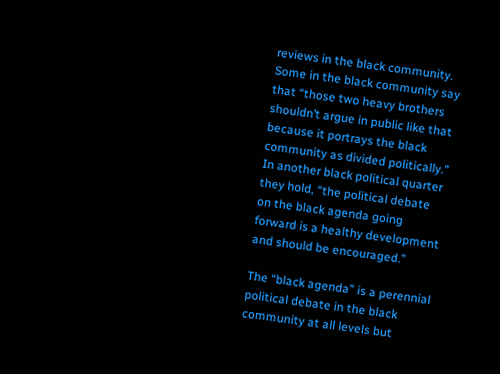reviews in the black community.  Some in the black community say that “those two heavy brothers shouldn’t argue in public like that because it portrays the black community as divided politically.” In another black political quarter they hold, “the political debate on the black agenda going forward is a healthy development and should be encouraged.”

The “black agenda” is a perennial political debate in the black community at all levels but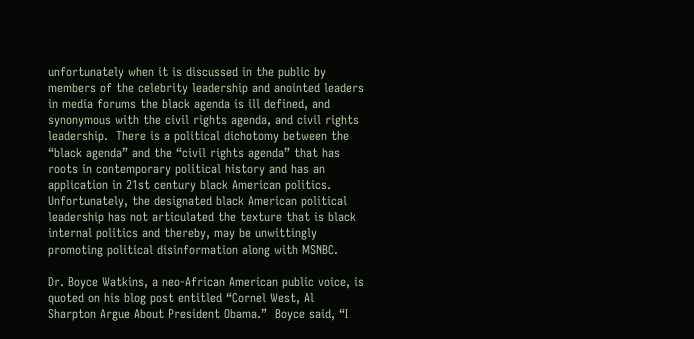unfortunately when it is discussed in the public by members of the celebrity leadership and anointed leaders in media forums the black agenda is ill defined, and synonymous with the civil rights agenda, and civil rights leadership.  There is a political dichotomy between the “black agenda” and the “civil rights agenda” that has roots in contemporary political history and has an application in 21st century black American politics.  Unfortunately, the designated black American political leadership has not articulated the texture that is black internal politics and thereby, may be unwittingly promoting political disinformation along with MSNBC.

Dr. Boyce Watkins, a neo-African American public voice, is quoted on his blog post entitled “Cornel West, Al Sharpton Argue About President Obama.”  Boyce said, “I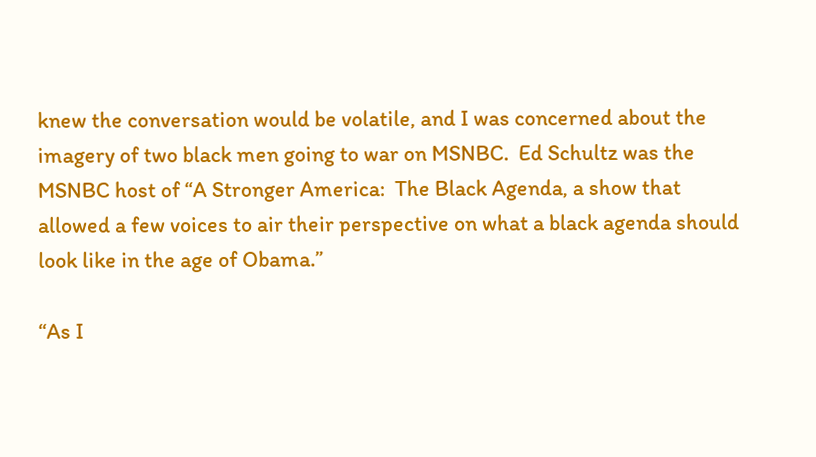knew the conversation would be volatile, and I was concerned about the imagery of two black men going to war on MSNBC.  Ed Schultz was the MSNBC host of “A Stronger America:  The Black Agenda, a show that allowed a few voices to air their perspective on what a black agenda should look like in the age of Obama.”

“As I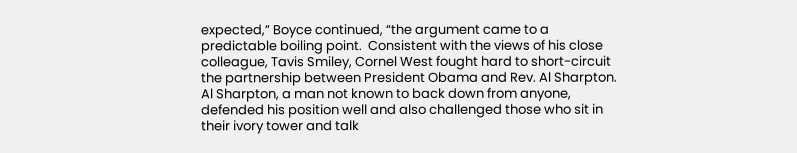expected,” Boyce continued, “the argument came to a predictable boiling point.  Consistent with the views of his close colleague, Tavis Smiley, Cornel West fought hard to short-circuit the partnership between President Obama and Rev. Al Sharpton.  Al Sharpton, a man not known to back down from anyone, defended his position well and also challenged those who sit in their ivory tower and talk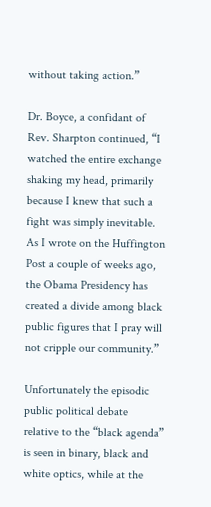without taking action.”

Dr. Boyce, a confidant of Rev. Sharpton continued, “I watched the entire exchange shaking my head, primarily because I knew that such a fight was simply inevitable.  As I wrote on the Huffington Post a couple of weeks ago, the Obama Presidency has created a divide among black public figures that I pray will not cripple our community.”

Unfortunately the episodic public political debate relative to the “black agenda” is seen in binary, black and white optics, while at the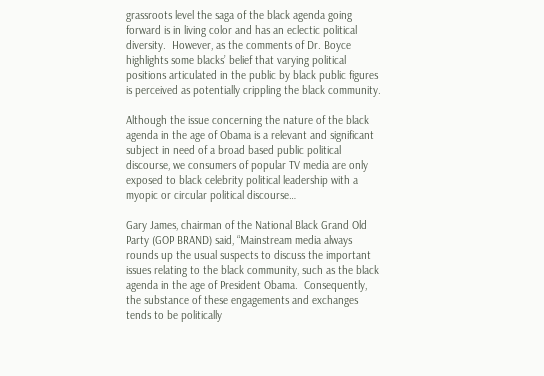grassroots level the saga of the black agenda going forward is in living color and has an eclectic political diversity.  However, as the comments of Dr. Boyce highlights some blacks’ belief that varying political positions articulated in the public by black public figures is perceived as potentially crippling the black community.

Although the issue concerning the nature of the black agenda in the age of Obama is a relevant and significant subject in need of a broad based public political discourse, we consumers of popular TV media are only exposed to black celebrity political leadership with a myopic or circular political discourse…

Gary James, chairman of the National Black Grand Old Party (GOP BRAND) said, “Mainstream media always rounds up the usual suspects to discuss the important issues relating to the black community, such as the black agenda in the age of President Obama.  Consequently, the substance of these engagements and exchanges tends to be politically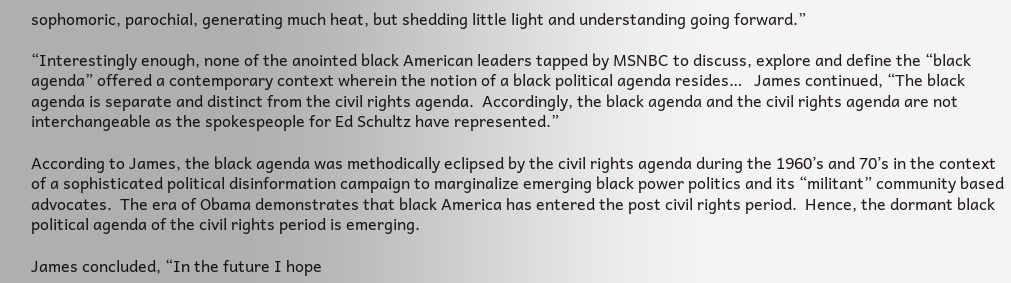sophomoric, parochial, generating much heat, but shedding little light and understanding going forward.”

“Interestingly enough, none of the anointed black American leaders tapped by MSNBC to discuss, explore and define the “black agenda” offered a contemporary context wherein the notion of a black political agenda resides…   James continued, “The black agenda is separate and distinct from the civil rights agenda.  Accordingly, the black agenda and the civil rights agenda are not interchangeable as the spokespeople for Ed Schultz have represented.”

According to James, the black agenda was methodically eclipsed by the civil rights agenda during the 1960’s and 70’s in the context of a sophisticated political disinformation campaign to marginalize emerging black power politics and its “militant” community based advocates.  The era of Obama demonstrates that black America has entered the post civil rights period.  Hence, the dormant black political agenda of the civil rights period is emerging.

James concluded, “In the future I hope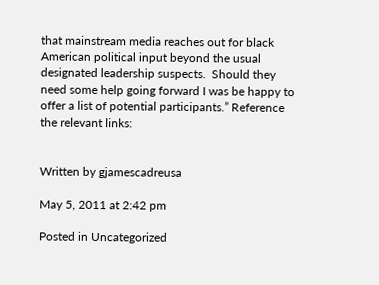that mainstream media reaches out for black American political input beyond the usual designated leadership suspects.  Should they need some help going forward I was be happy to offer a list of potential participants.” Reference the relevant links:


Written by gjamescadreusa

May 5, 2011 at 2:42 pm

Posted in Uncategorized